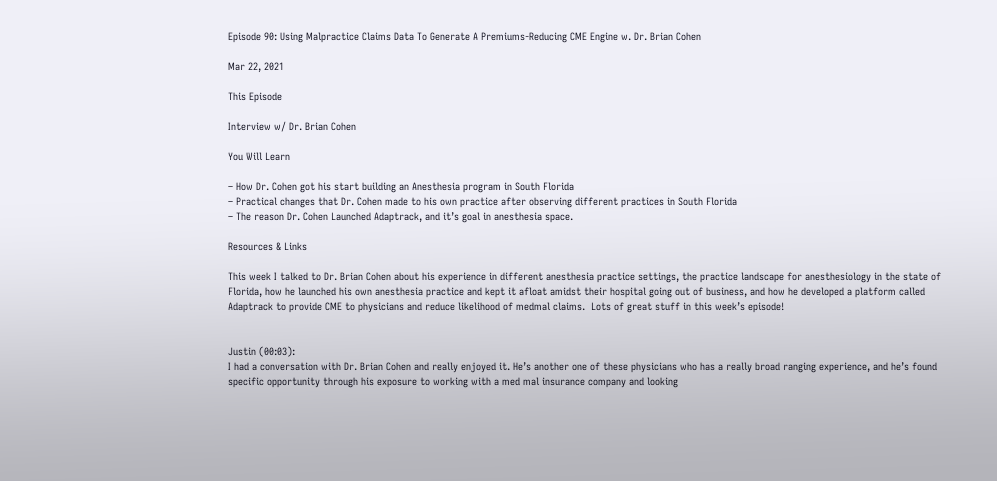Episode 90: Using Malpractice Claims Data To Generate A Premiums-Reducing CME Engine w. Dr. Brian Cohen

Mar 22, 2021

This Episode

Interview w/ Dr. Brian Cohen

You Will Learn

– How Dr. Cohen got his start building an Anesthesia program in South Florida
– Practical changes that Dr. Cohen made to his own practice after observing different practices in South Florida
– The reason Dr. Cohen Launched Adaptrack, and it’s goal in anesthesia space.

Resources & Links

This week I talked to Dr. Brian Cohen about his experience in different anesthesia practice settings, the practice landscape for anesthesiology in the state of Florida, how he launched his own anesthesia practice and kept it afloat amidst their hospital going out of business, and how he developed a platform called Adaptrack to provide CME to physicians and reduce likelihood of medmal claims.  Lots of great stuff in this week’s episode!


Justin (00:03):
I had a conversation with Dr. Brian Cohen and really enjoyed it. He’s another one of these physicians who has a really broad ranging experience, and he’s found specific opportunity through his exposure to working with a med mal insurance company and looking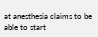at anesthesia claims to be able to start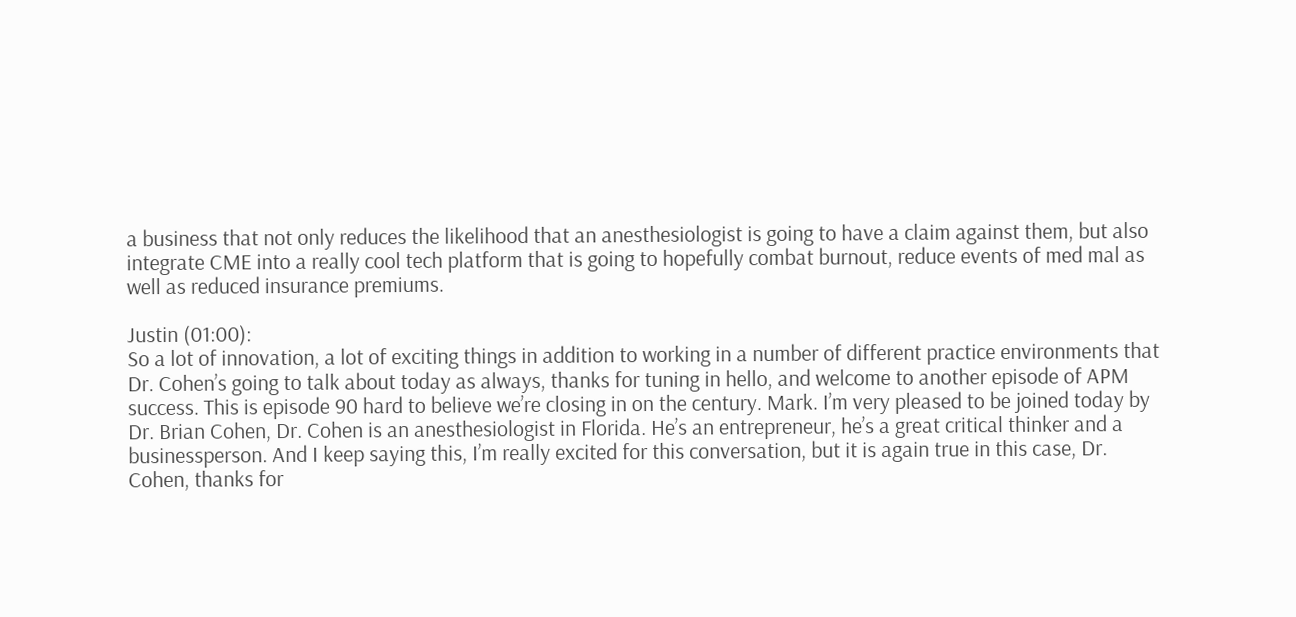a business that not only reduces the likelihood that an anesthesiologist is going to have a claim against them, but also integrate CME into a really cool tech platform that is going to hopefully combat burnout, reduce events of med mal as well as reduced insurance premiums.

Justin (01:00):
So a lot of innovation, a lot of exciting things in addition to working in a number of different practice environments that Dr. Cohen’s going to talk about today as always, thanks for tuning in hello, and welcome to another episode of APM success. This is episode 90 hard to believe we’re closing in on the century. Mark. I’m very pleased to be joined today by Dr. Brian Cohen, Dr. Cohen is an anesthesiologist in Florida. He’s an entrepreneur, he’s a great critical thinker and a businessperson. And I keep saying this, I’m really excited for this conversation, but it is again true in this case, Dr. Cohen, thanks for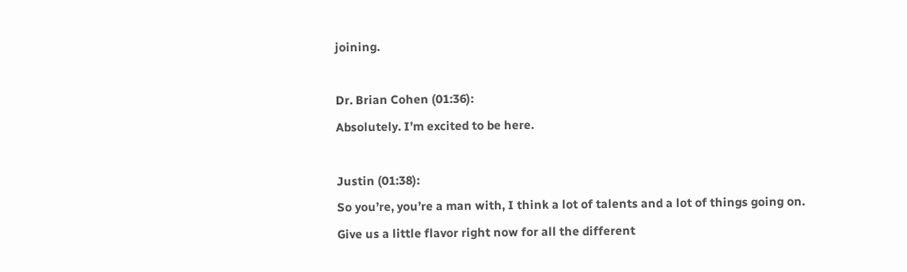joining.

Dr. Brian Cohen (01:36):
Absolutely. I’m excited to be here.

Justin (01:38):
So you’re, you’re a man with, I think a lot of talents and a lot of things going on. Give us a little flavor right now for all the different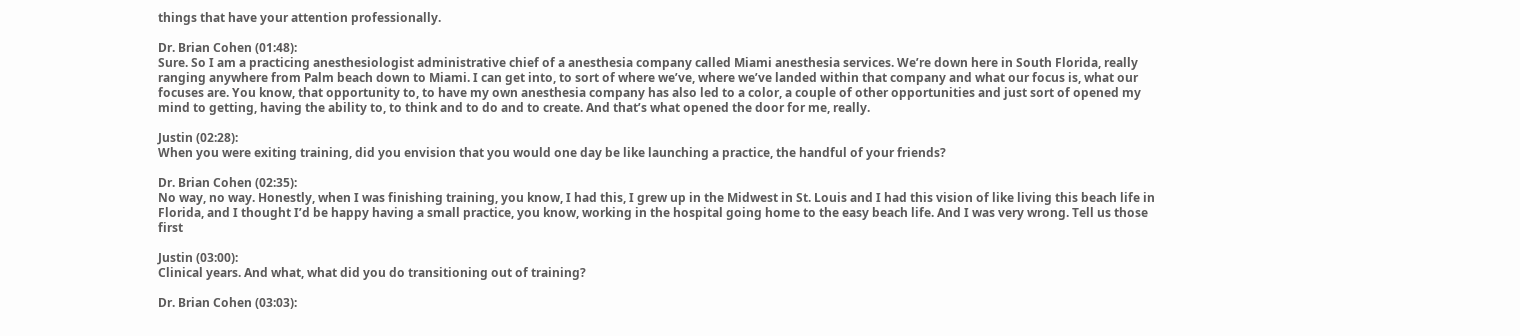things that have your attention professionally.

Dr. Brian Cohen (01:48):
Sure. So I am a practicing anesthesiologist administrative chief of a anesthesia company called Miami anesthesia services. We’re down here in South Florida, really ranging anywhere from Palm beach down to Miami. I can get into, to sort of where we’ve, where we’ve landed within that company and what our focus is, what our focuses are. You know, that opportunity to, to have my own anesthesia company has also led to a color, a couple of other opportunities and just sort of opened my mind to getting, having the ability to, to think and to do and to create. And that’s what opened the door for me, really.

Justin (02:28):
When you were exiting training, did you envision that you would one day be like launching a practice, the handful of your friends?

Dr. Brian Cohen (02:35):
No way, no way. Honestly, when I was finishing training, you know, I had this, I grew up in the Midwest in St. Louis and I had this vision of like living this beach life in Florida, and I thought I’d be happy having a small practice, you know, working in the hospital going home to the easy beach life. And I was very wrong. Tell us those first

Justin (03:00):
Clinical years. And what, what did you do transitioning out of training?

Dr. Brian Cohen (03:03):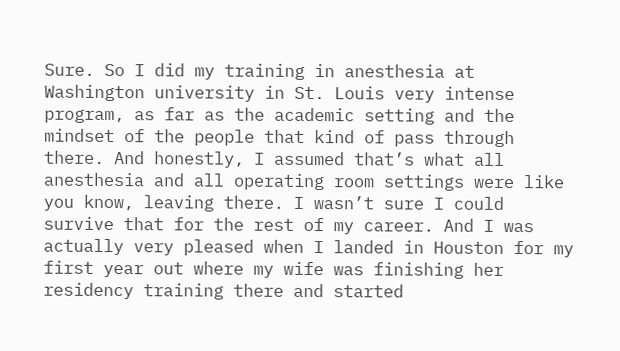Sure. So I did my training in anesthesia at Washington university in St. Louis very intense program, as far as the academic setting and the mindset of the people that kind of pass through there. And honestly, I assumed that’s what all anesthesia and all operating room settings were like you know, leaving there. I wasn’t sure I could survive that for the rest of my career. And I was actually very pleased when I landed in Houston for my first year out where my wife was finishing her residency training there and started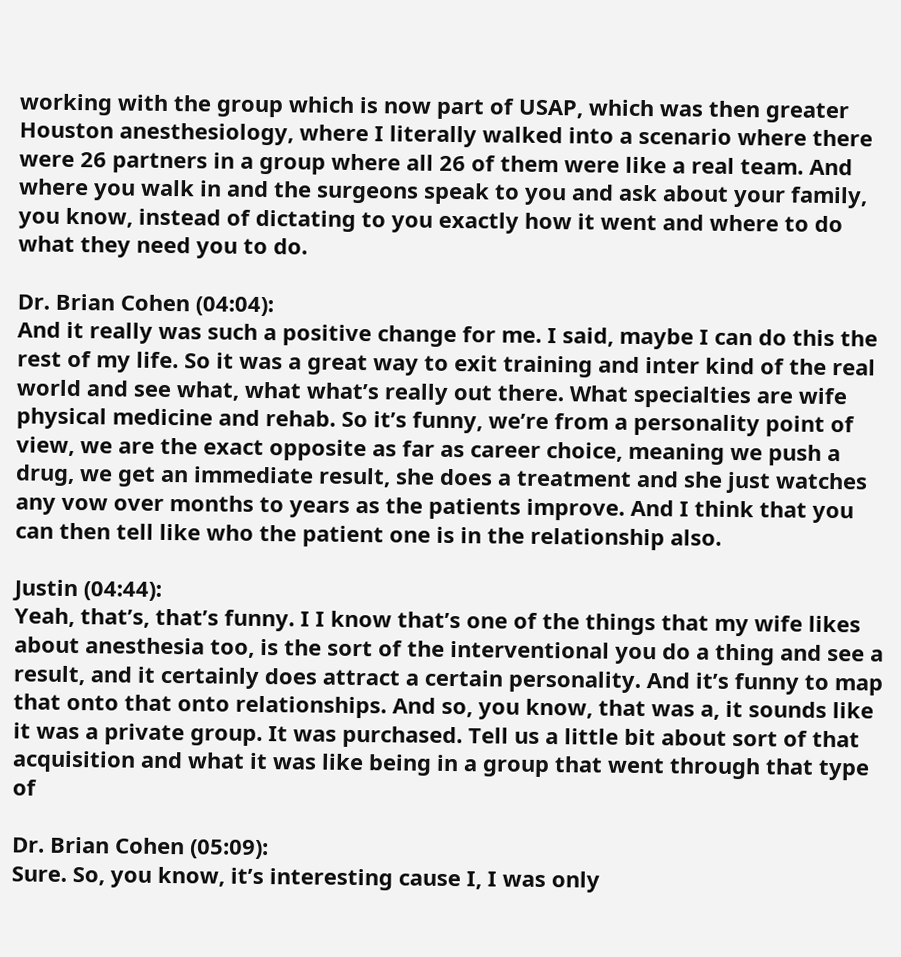working with the group which is now part of USAP, which was then greater Houston anesthesiology, where I literally walked into a scenario where there were 26 partners in a group where all 26 of them were like a real team. And where you walk in and the surgeons speak to you and ask about your family, you know, instead of dictating to you exactly how it went and where to do what they need you to do.

Dr. Brian Cohen (04:04):
And it really was such a positive change for me. I said, maybe I can do this the rest of my life. So it was a great way to exit training and inter kind of the real world and see what, what what’s really out there. What specialties are wife physical medicine and rehab. So it’s funny, we’re from a personality point of view, we are the exact opposite as far as career choice, meaning we push a drug, we get an immediate result, she does a treatment and she just watches any vow over months to years as the patients improve. And I think that you can then tell like who the patient one is in the relationship also.

Justin (04:44):
Yeah, that’s, that’s funny. I I know that’s one of the things that my wife likes about anesthesia too, is the sort of the interventional you do a thing and see a result, and it certainly does attract a certain personality. And it’s funny to map that onto that onto relationships. And so, you know, that was a, it sounds like it was a private group. It was purchased. Tell us a little bit about sort of that acquisition and what it was like being in a group that went through that type of

Dr. Brian Cohen (05:09):
Sure. So, you know, it’s interesting cause I, I was only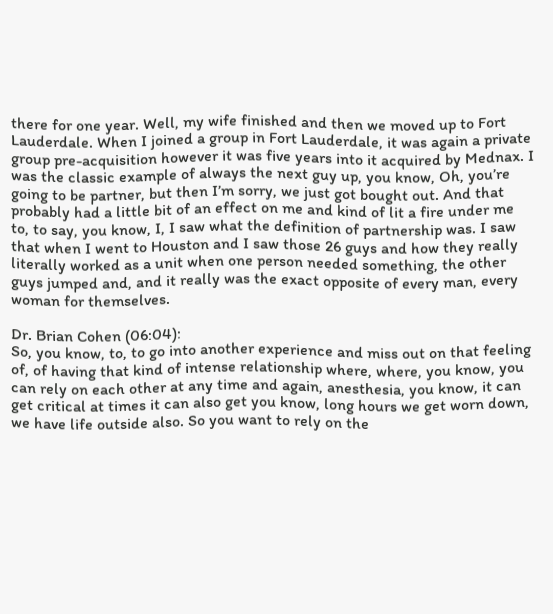there for one year. Well, my wife finished and then we moved up to Fort Lauderdale. When I joined a group in Fort Lauderdale, it was again a private group pre-acquisition however it was five years into it acquired by Mednax. I was the classic example of always the next guy up, you know, Oh, you’re going to be partner, but then I’m sorry, we just got bought out. And that probably had a little bit of an effect on me and kind of lit a fire under me to, to say, you know, I, I saw what the definition of partnership was. I saw that when I went to Houston and I saw those 26 guys and how they really literally worked as a unit when one person needed something, the other guys jumped and, and it really was the exact opposite of every man, every woman for themselves.

Dr. Brian Cohen (06:04):
So, you know, to, to go into another experience and miss out on that feeling of, of having that kind of intense relationship where, where, you know, you can rely on each other at any time and again, anesthesia, you know, it can get critical at times it can also get you know, long hours we get worn down, we have life outside also. So you want to rely on the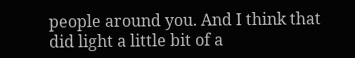people around you. And I think that did light a little bit of a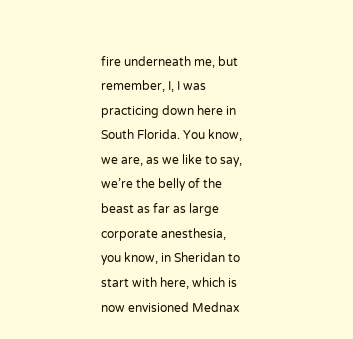fire underneath me, but remember, I, I was practicing down here in South Florida. You know, we are, as we like to say, we’re the belly of the beast as far as large corporate anesthesia, you know, in Sheridan to start with here, which is now envisioned Mednax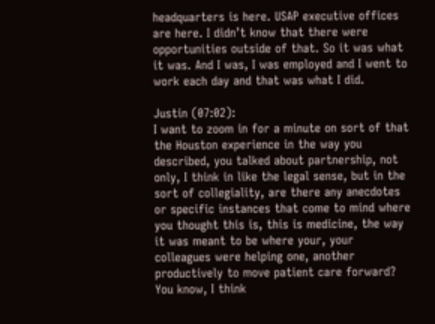headquarters is here. USAP executive offices are here. I didn’t know that there were opportunities outside of that. So it was what it was. And I was, I was employed and I went to work each day and that was what I did.

Justin (07:02):
I want to zoom in for a minute on sort of that the Houston experience in the way you described, you talked about partnership, not only, I think in like the legal sense, but in the sort of collegiality, are there any anecdotes or specific instances that come to mind where you thought this is, this is medicine, the way it was meant to be where your, your colleagues were helping one, another productively to move patient care forward? You know, I think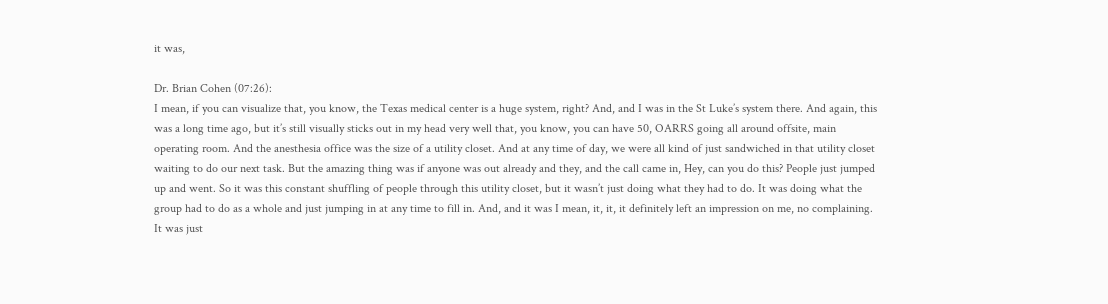it was,

Dr. Brian Cohen (07:26):
I mean, if you can visualize that, you know, the Texas medical center is a huge system, right? And, and I was in the St Luke’s system there. And again, this was a long time ago, but it’s still visually sticks out in my head very well that, you know, you can have 50, OARRS going all around offsite, main operating room. And the anesthesia office was the size of a utility closet. And at any time of day, we were all kind of just sandwiched in that utility closet waiting to do our next task. But the amazing thing was if anyone was out already and they, and the call came in, Hey, can you do this? People just jumped up and went. So it was this constant shuffling of people through this utility closet, but it wasn’t just doing what they had to do. It was doing what the group had to do as a whole and just jumping in at any time to fill in. And, and it was I mean, it, it, it definitely left an impression on me, no complaining. It was just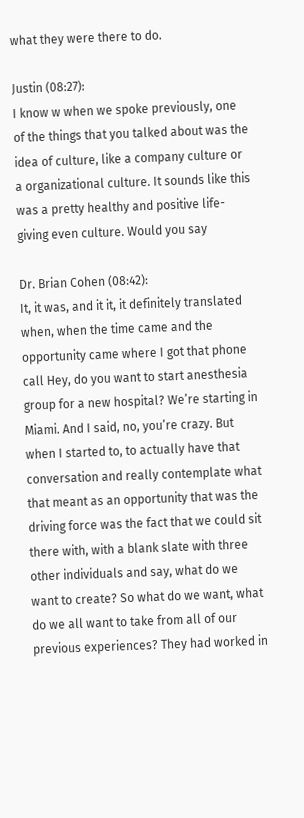what they were there to do.

Justin (08:27):
I know w when we spoke previously, one of the things that you talked about was the idea of culture, like a company culture or a organizational culture. It sounds like this was a pretty healthy and positive life-giving even culture. Would you say

Dr. Brian Cohen (08:42):
It, it was, and it it, it definitely translated when, when the time came and the opportunity came where I got that phone call Hey, do you want to start anesthesia group for a new hospital? We’re starting in Miami. And I said, no, you’re crazy. But when I started to, to actually have that conversation and really contemplate what that meant as an opportunity that was the driving force was the fact that we could sit there with, with a blank slate with three other individuals and say, what do we want to create? So what do we want, what do we all want to take from all of our previous experiences? They had worked in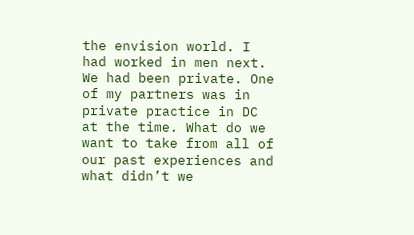the envision world. I had worked in men next. We had been private. One of my partners was in private practice in DC at the time. What do we want to take from all of our past experiences and what didn’t we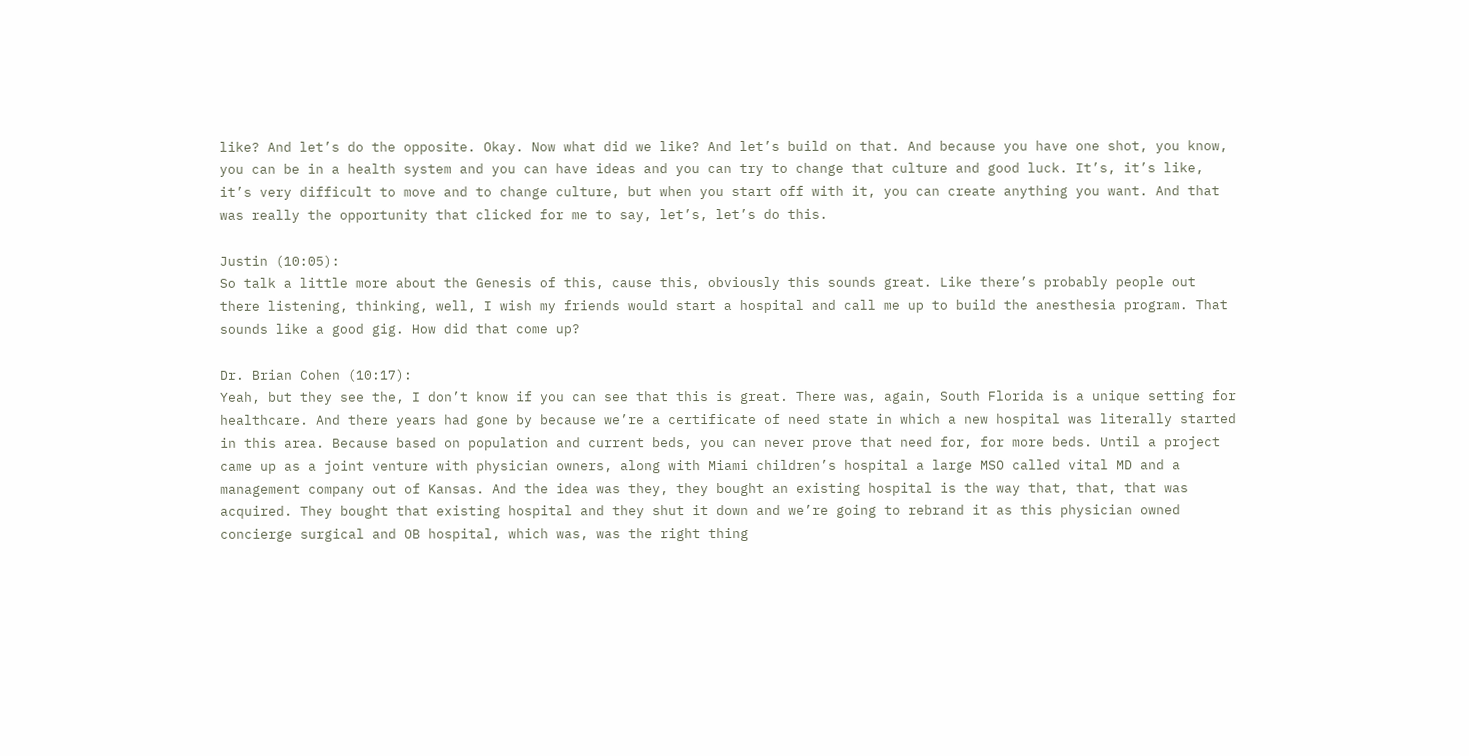like? And let’s do the opposite. Okay. Now what did we like? And let’s build on that. And because you have one shot, you know, you can be in a health system and you can have ideas and you can try to change that culture and good luck. It’s, it’s like, it’s very difficult to move and to change culture, but when you start off with it, you can create anything you want. And that was really the opportunity that clicked for me to say, let’s, let’s do this.

Justin (10:05):
So talk a little more about the Genesis of this, cause this, obviously this sounds great. Like there’s probably people out there listening, thinking, well, I wish my friends would start a hospital and call me up to build the anesthesia program. That sounds like a good gig. How did that come up?

Dr. Brian Cohen (10:17):
Yeah, but they see the, I don’t know if you can see that this is great. There was, again, South Florida is a unique setting for healthcare. And there years had gone by because we’re a certificate of need state in which a new hospital was literally started in this area. Because based on population and current beds, you can never prove that need for, for more beds. Until a project came up as a joint venture with physician owners, along with Miami children’s hospital a large MSO called vital MD and a management company out of Kansas. And the idea was they, they bought an existing hospital is the way that, that, that was acquired. They bought that existing hospital and they shut it down and we’re going to rebrand it as this physician owned concierge surgical and OB hospital, which was, was the right thing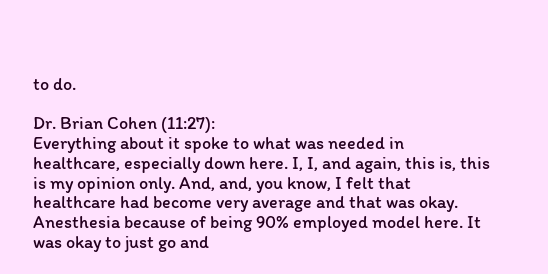to do.

Dr. Brian Cohen (11:27):
Everything about it spoke to what was needed in healthcare, especially down here. I, I, and again, this is, this is my opinion only. And, and, you know, I felt that healthcare had become very average and that was okay. Anesthesia because of being 90% employed model here. It was okay to just go and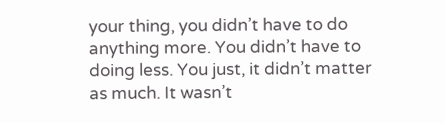your thing, you didn’t have to do anything more. You didn’t have to doing less. You just, it didn’t matter as much. It wasn’t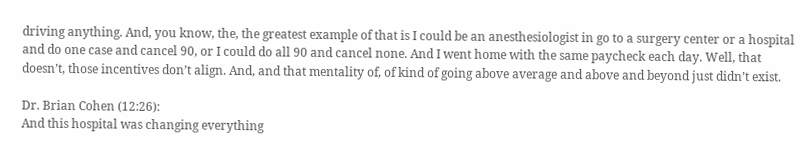driving anything. And, you know, the, the greatest example of that is I could be an anesthesiologist in go to a surgery center or a hospital and do one case and cancel 90, or I could do all 90 and cancel none. And I went home with the same paycheck each day. Well, that doesn’t, those incentives don’t align. And, and that mentality of, of kind of going above average and above and beyond just didn’t exist.

Dr. Brian Cohen (12:26):
And this hospital was changing everything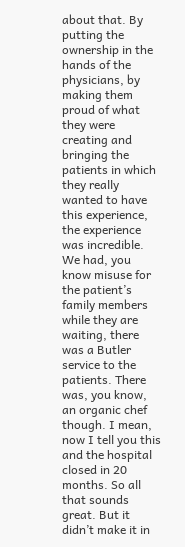about that. By putting the ownership in the hands of the physicians, by making them proud of what they were creating and bringing the patients in which they really wanted to have this experience, the experience was incredible. We had, you know misuse for the patient’s family members while they are waiting, there was a Butler service to the patients. There was, you know, an organic chef though. I mean, now I tell you this and the hospital closed in 20 months. So all that sounds great. But it didn’t make it in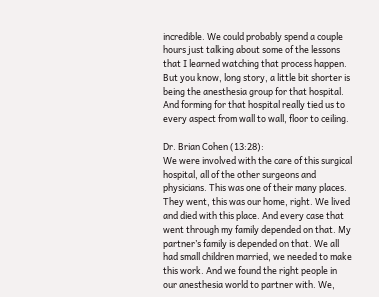incredible. We could probably spend a couple hours just talking about some of the lessons that I learned watching that process happen. But you know, long story, a little bit shorter is being the anesthesia group for that hospital. And forming for that hospital really tied us to every aspect from wall to wall, floor to ceiling.

Dr. Brian Cohen (13:28):
We were involved with the care of this surgical hospital, all of the other surgeons and physicians. This was one of their many places. They went, this was our home, right. We lived and died with this place. And every case that went through my family depended on that. My partner’s family is depended on that. We all had small children married, we needed to make this work. And we found the right people in our anesthesia world to partner with. We,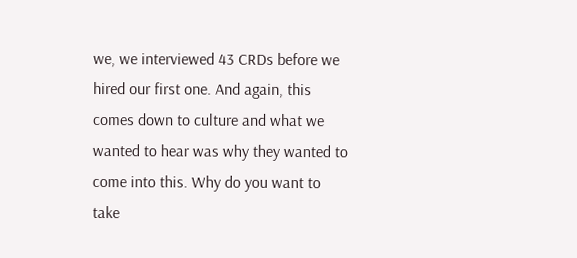we, we interviewed 43 CRDs before we hired our first one. And again, this comes down to culture and what we wanted to hear was why they wanted to come into this. Why do you want to take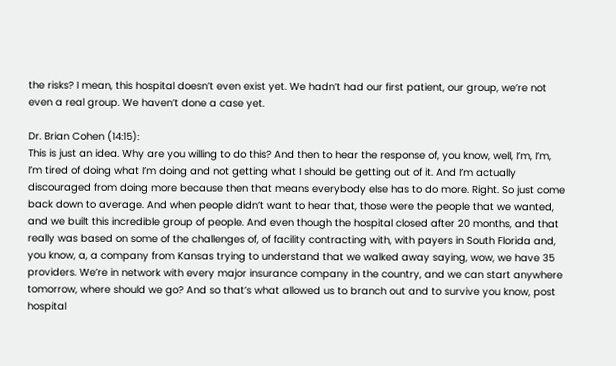the risks? I mean, this hospital doesn’t even exist yet. We hadn’t had our first patient, our group, we’re not even a real group. We haven’t done a case yet.

Dr. Brian Cohen (14:15):
This is just an idea. Why are you willing to do this? And then to hear the response of, you know, well, I’m, I’m, I’m tired of doing what I’m doing and not getting what I should be getting out of it. And I’m actually discouraged from doing more because then that means everybody else has to do more. Right. So just come back down to average. And when people didn’t want to hear that, those were the people that we wanted, and we built this incredible group of people. And even though the hospital closed after 20 months, and that really was based on some of the challenges of, of facility contracting with, with payers in South Florida and, you know, a, a company from Kansas trying to understand that we walked away saying, wow, we have 35 providers. We’re in network with every major insurance company in the country, and we can start anywhere tomorrow, where should we go? And so that’s what allowed us to branch out and to survive you know, post hospital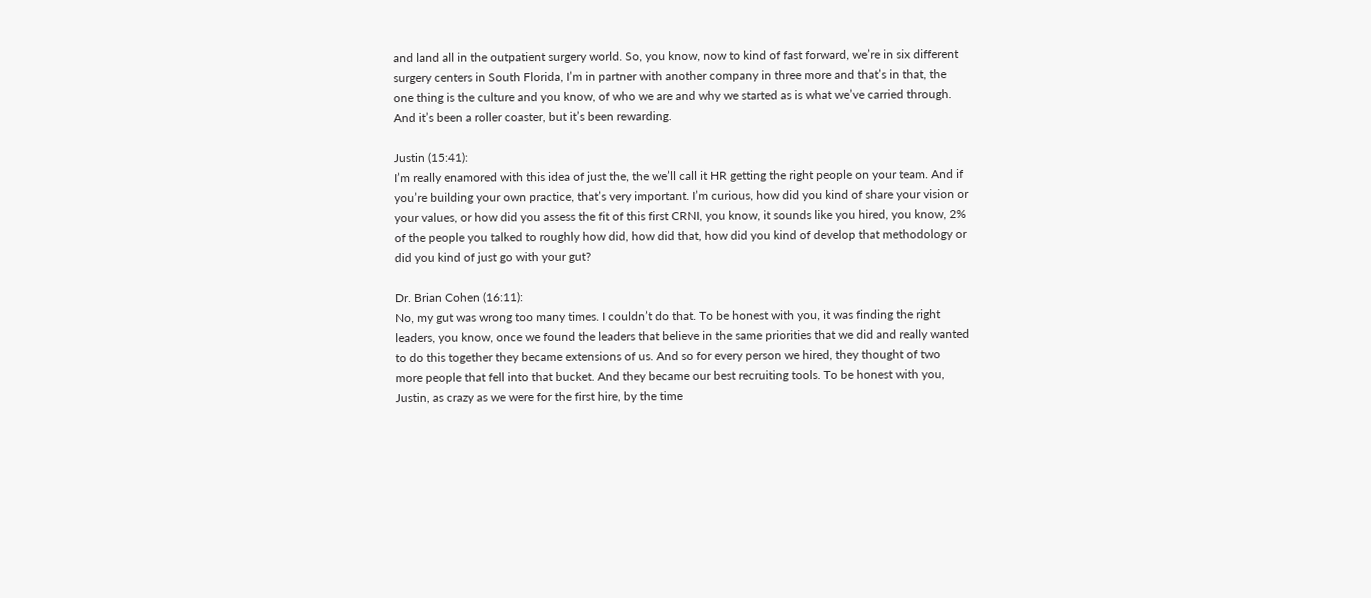and land all in the outpatient surgery world. So, you know, now to kind of fast forward, we’re in six different surgery centers in South Florida, I’m in partner with another company in three more and that’s in that, the one thing is the culture and you know, of who we are and why we started as is what we’ve carried through. And it’s been a roller coaster, but it’s been rewarding.

Justin (15:41):
I’m really enamored with this idea of just the, the we’ll call it HR getting the right people on your team. And if you’re building your own practice, that’s very important. I’m curious, how did you kind of share your vision or your values, or how did you assess the fit of this first CRNI, you know, it sounds like you hired, you know, 2% of the people you talked to roughly how did, how did that, how did you kind of develop that methodology or did you kind of just go with your gut?

Dr. Brian Cohen (16:11):
No, my gut was wrong too many times. I couldn’t do that. To be honest with you, it was finding the right leaders, you know, once we found the leaders that believe in the same priorities that we did and really wanted to do this together they became extensions of us. And so for every person we hired, they thought of two more people that fell into that bucket. And they became our best recruiting tools. To be honest with you, Justin, as crazy as we were for the first hire, by the time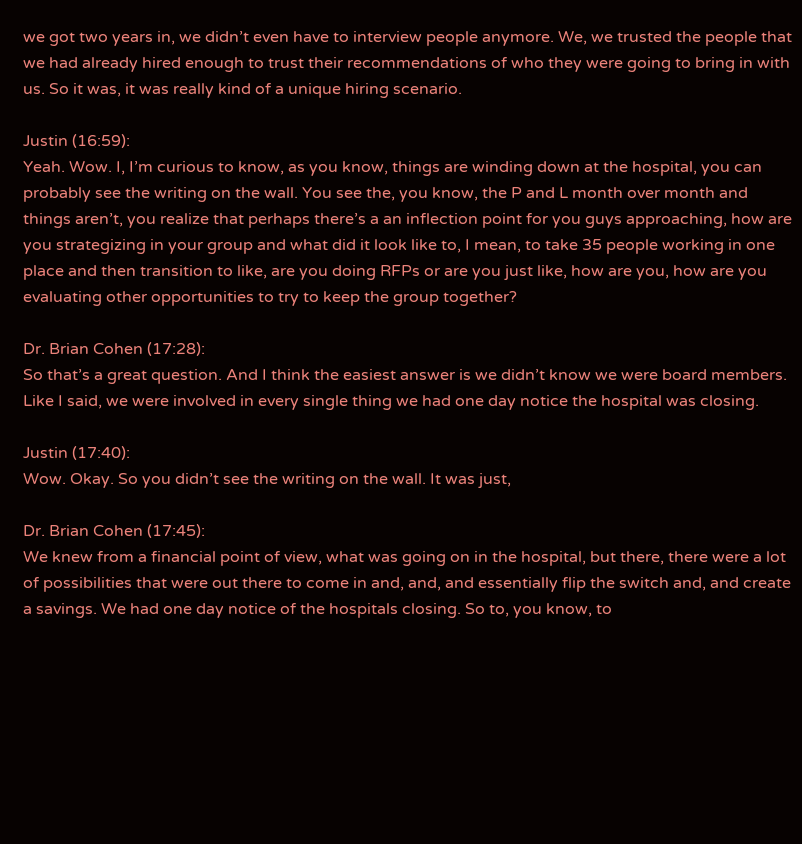we got two years in, we didn’t even have to interview people anymore. We, we trusted the people that we had already hired enough to trust their recommendations of who they were going to bring in with us. So it was, it was really kind of a unique hiring scenario.

Justin (16:59):
Yeah. Wow. I, I’m curious to know, as you know, things are winding down at the hospital, you can probably see the writing on the wall. You see the, you know, the P and L month over month and things aren’t, you realize that perhaps there’s a an inflection point for you guys approaching, how are you strategizing in your group and what did it look like to, I mean, to take 35 people working in one place and then transition to like, are you doing RFPs or are you just like, how are you, how are you evaluating other opportunities to try to keep the group together?

Dr. Brian Cohen (17:28):
So that’s a great question. And I think the easiest answer is we didn’t know we were board members. Like I said, we were involved in every single thing we had one day notice the hospital was closing.

Justin (17:40):
Wow. Okay. So you didn’t see the writing on the wall. It was just,

Dr. Brian Cohen (17:45):
We knew from a financial point of view, what was going on in the hospital, but there, there were a lot of possibilities that were out there to come in and, and, and essentially flip the switch and, and create a savings. We had one day notice of the hospitals closing. So to, you know, to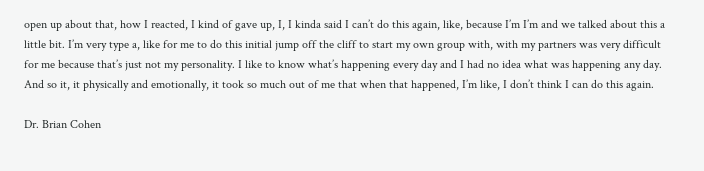open up about that, how I reacted, I kind of gave up, I, I kinda said I can’t do this again, like, because I’m I’m and we talked about this a little bit. I’m very type a, like for me to do this initial jump off the cliff to start my own group with, with my partners was very difficult for me because that’s just not my personality. I like to know what’s happening every day and I had no idea what was happening any day. And so it, it physically and emotionally, it took so much out of me that when that happened, I’m like, I don’t think I can do this again.

Dr. Brian Cohen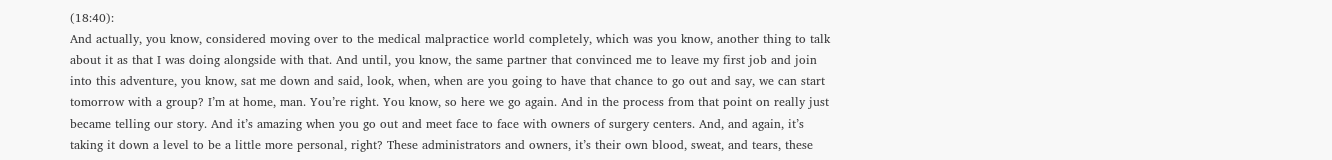(18:40):
And actually, you know, considered moving over to the medical malpractice world completely, which was you know, another thing to talk about it as that I was doing alongside with that. And until, you know, the same partner that convinced me to leave my first job and join into this adventure, you know, sat me down and said, look, when, when are you going to have that chance to go out and say, we can start tomorrow with a group? I’m at home, man. You’re right. You know, so here we go again. And in the process from that point on really just became telling our story. And it’s amazing when you go out and meet face to face with owners of surgery centers. And, and again, it’s taking it down a level to be a little more personal, right? These administrators and owners, it’s their own blood, sweat, and tears, these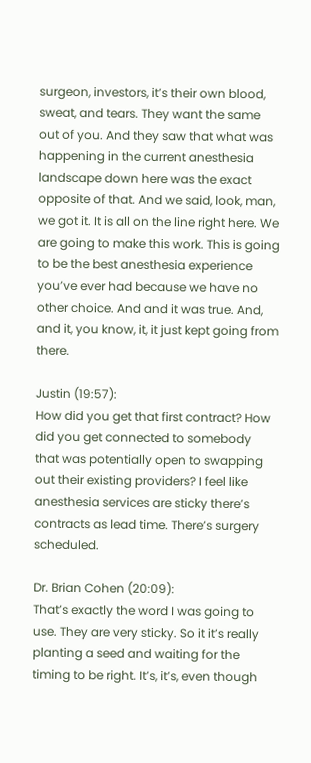surgeon, investors, it’s their own blood, sweat, and tears. They want the same out of you. And they saw that what was happening in the current anesthesia landscape down here was the exact opposite of that. And we said, look, man, we got it. It is all on the line right here. We are going to make this work. This is going to be the best anesthesia experience you’ve ever had because we have no other choice. And and it was true. And, and it, you know, it, it just kept going from there.

Justin (19:57):
How did you get that first contract? How did you get connected to somebody that was potentially open to swapping out their existing providers? I feel like anesthesia services are sticky there’s contracts as lead time. There’s surgery scheduled.

Dr. Brian Cohen (20:09):
That’s exactly the word I was going to use. They are very sticky. So it it’s really planting a seed and waiting for the timing to be right. It’s, it’s, even though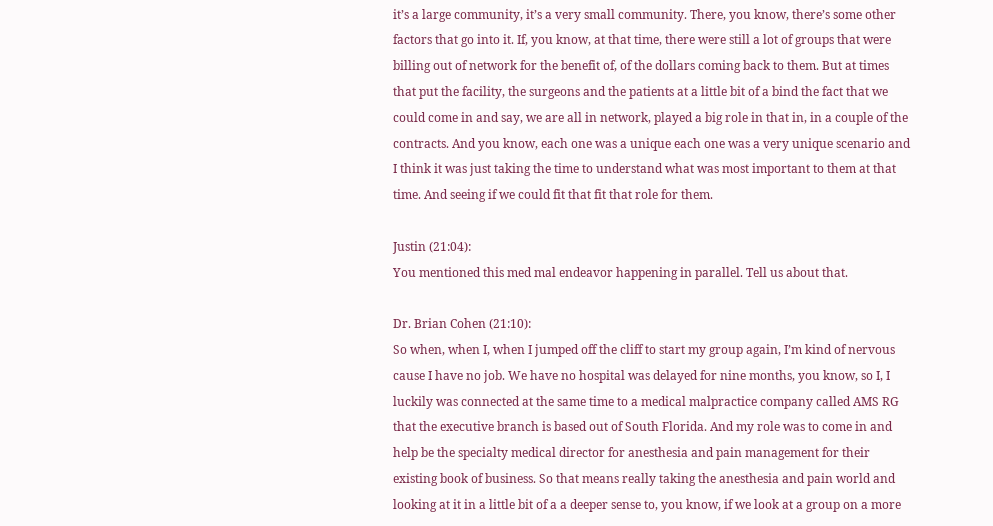it’s a large community, it’s a very small community. There, you know, there’s some other factors that go into it. If, you know, at that time, there were still a lot of groups that were billing out of network for the benefit of, of the dollars coming back to them. But at times that put the facility, the surgeons and the patients at a little bit of a bind the fact that we could come in and say, we are all in network, played a big role in that in, in a couple of the contracts. And you know, each one was a unique each one was a very unique scenario and I think it was just taking the time to understand what was most important to them at that time. And seeing if we could fit that fit that role for them.

Justin (21:04):
You mentioned this med mal endeavor happening in parallel. Tell us about that.

Dr. Brian Cohen (21:10):
So when, when I, when I jumped off the cliff to start my group again, I’m kind of nervous cause I have no job. We have no hospital was delayed for nine months, you know, so I, I luckily was connected at the same time to a medical malpractice company called AMS RG that the executive branch is based out of South Florida. And my role was to come in and help be the specialty medical director for anesthesia and pain management for their existing book of business. So that means really taking the anesthesia and pain world and looking at it in a little bit of a a deeper sense to, you know, if we look at a group on a more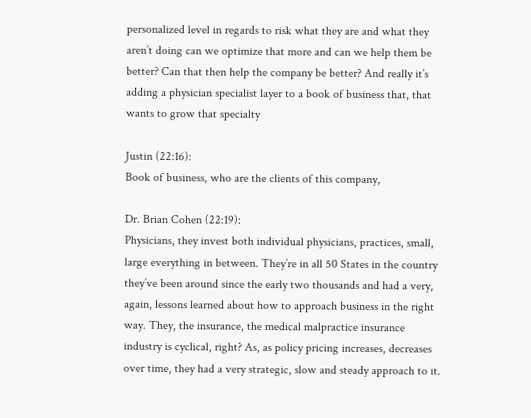personalized level in regards to risk what they are and what they aren’t doing can we optimize that more and can we help them be better? Can that then help the company be better? And really it’s adding a physician specialist layer to a book of business that, that wants to grow that specialty

Justin (22:16):
Book of business, who are the clients of this company,

Dr. Brian Cohen (22:19):
Physicians, they invest both individual physicians, practices, small, large everything in between. They’re in all 50 States in the country they’ve been around since the early two thousands and had a very, again, lessons learned about how to approach business in the right way. They, the insurance, the medical malpractice insurance industry is cyclical, right? As, as policy pricing increases, decreases over time, they had a very strategic, slow and steady approach to it.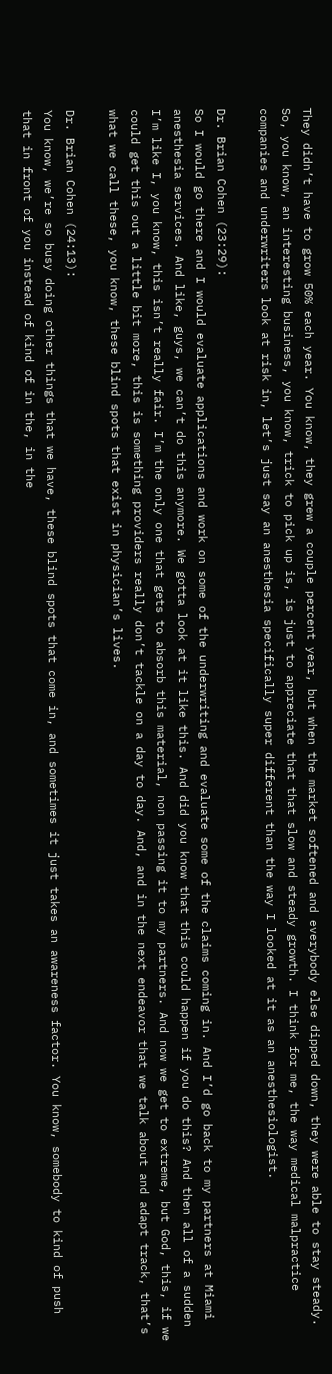They didn’t have to grow 50% each year. You know, they grew a couple percent year, but when the market softened and everybody else dipped down, they were able to stay steady. So, you know, an interesting business, you know, trick to pick up is, is just to appreciate that that slow and steady growth. I think for me, the way medical malpractice companies and underwriters look at risk in, let’s just say an anesthesia specifically super different than the way I looked at it as an anesthesiologist.

Dr. Brian Cohen (23:29):
So I would go there and I would evaluate applications and work on some of the underwriting and evaluate some of the claims coming in. And I’d go back to my partners at Miami anesthesia services. And like, guys, we can’t do this anymore. We gotta look at it like this. And did you know that this could happen if you do this? And then all of a sudden I’m like I, you know, this isn’t really fair. I’m the only one that gets to absorb this material, non passing it to my partners. And now we get to extreme, but God, this, if we could get this out a little bit more, this is something providers really don’t tackle on a day to day. And, and in the next endeavor that we talk about and adapt track, that’s what we call these, you know, these blind spots that exist in physician’s lives.

Dr. Brian Cohen (24:13):
You know, we’re so busy doing other things that we have, these blind spots that come in, and sometimes it just takes an awareness factor. You know, somebody to kind of push that in front of you instead of kind of in the, in the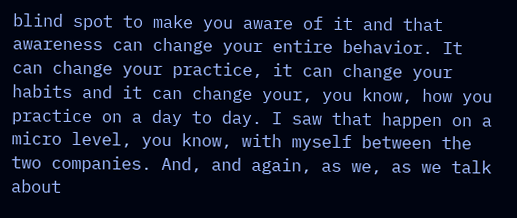blind spot to make you aware of it and that awareness can change your entire behavior. It can change your practice, it can change your habits and it can change your, you know, how you practice on a day to day. I saw that happen on a micro level, you know, with myself between the two companies. And, and again, as we, as we talk about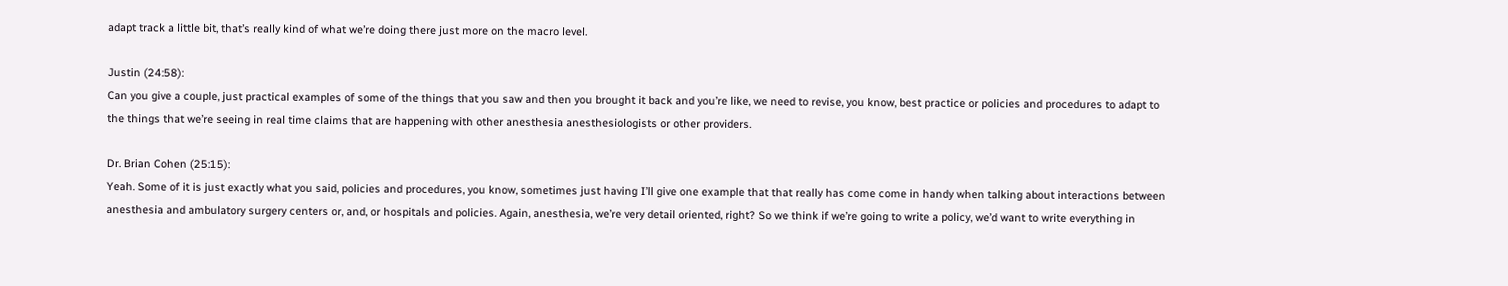adapt track a little bit, that’s really kind of what we’re doing there just more on the macro level.

Justin (24:58):
Can you give a couple, just practical examples of some of the things that you saw and then you brought it back and you’re like, we need to revise, you know, best practice or policies and procedures to adapt to the things that we’re seeing in real time claims that are happening with other anesthesia anesthesiologists or other providers.

Dr. Brian Cohen (25:15):
Yeah. Some of it is just exactly what you said, policies and procedures, you know, sometimes just having I’ll give one example that that really has come come in handy when talking about interactions between anesthesia and ambulatory surgery centers or, and, or hospitals and policies. Again, anesthesia, we’re very detail oriented, right? So we think if we’re going to write a policy, we’d want to write everything in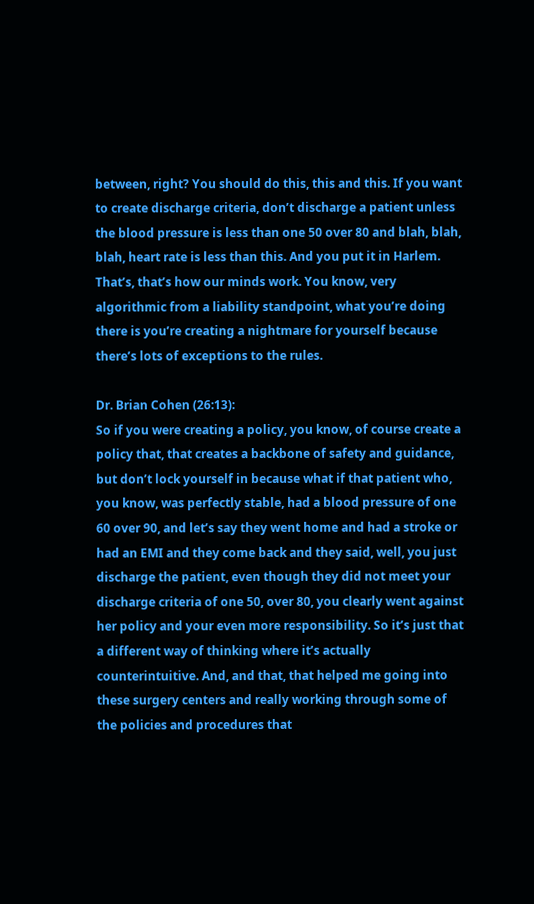between, right? You should do this, this and this. If you want to create discharge criteria, don’t discharge a patient unless the blood pressure is less than one 50 over 80 and blah, blah, blah, heart rate is less than this. And you put it in Harlem. That’s, that’s how our minds work. You know, very algorithmic from a liability standpoint, what you’re doing there is you’re creating a nightmare for yourself because there’s lots of exceptions to the rules.

Dr. Brian Cohen (26:13):
So if you were creating a policy, you know, of course create a policy that, that creates a backbone of safety and guidance, but don’t lock yourself in because what if that patient who, you know, was perfectly stable, had a blood pressure of one 60 over 90, and let’s say they went home and had a stroke or had an EMI and they come back and they said, well, you just discharge the patient, even though they did not meet your discharge criteria of one 50, over 80, you clearly went against her policy and your even more responsibility. So it’s just that a different way of thinking where it’s actually counterintuitive. And, and that, that helped me going into these surgery centers and really working through some of the policies and procedures that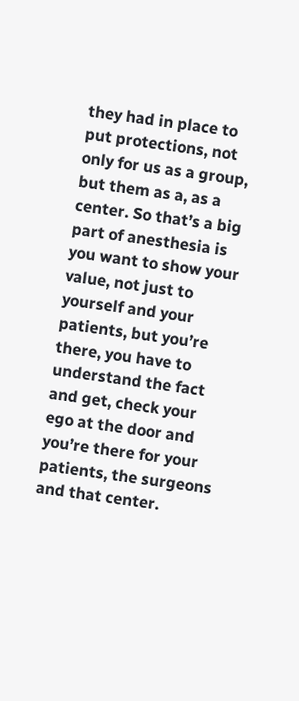they had in place to put protections, not only for us as a group, but them as a, as a center. So that’s a big part of anesthesia is you want to show your value, not just to yourself and your patients, but you’re there, you have to understand the fact and get, check your ego at the door and you’re there for your patients, the surgeons and that center.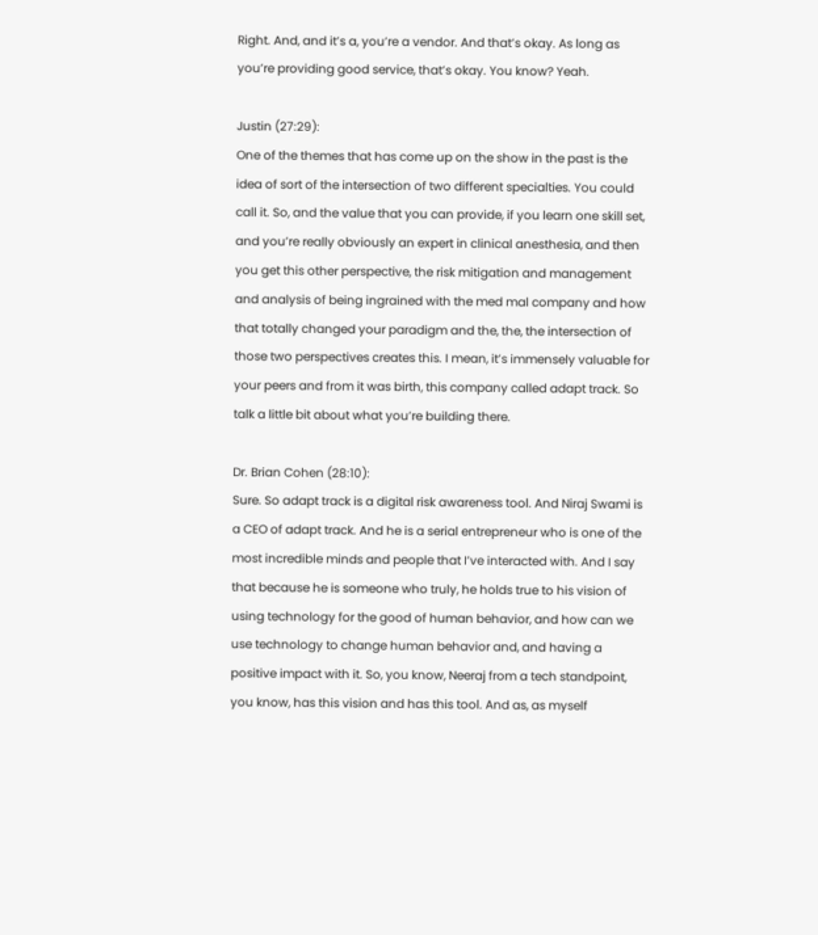Right. And, and it’s a, you’re a vendor. And that’s okay. As long as you’re providing good service, that’s okay. You know? Yeah.

Justin (27:29):
One of the themes that has come up on the show in the past is the idea of sort of the intersection of two different specialties. You could call it. So, and the value that you can provide, if you learn one skill set, and you’re really obviously an expert in clinical anesthesia, and then you get this other perspective, the risk mitigation and management and analysis of being ingrained with the med mal company and how that totally changed your paradigm and the, the, the intersection of those two perspectives creates this. I mean, it’s immensely valuable for your peers and from it was birth, this company called adapt track. So talk a little bit about what you’re building there.

Dr. Brian Cohen (28:10):
Sure. So adapt track is a digital risk awareness tool. And Niraj Swami is a CEO of adapt track. And he is a serial entrepreneur who is one of the most incredible minds and people that I’ve interacted with. And I say that because he is someone who truly, he holds true to his vision of using technology for the good of human behavior, and how can we use technology to change human behavior and, and having a positive impact with it. So, you know, Neeraj from a tech standpoint, you know, has this vision and has this tool. And as, as myself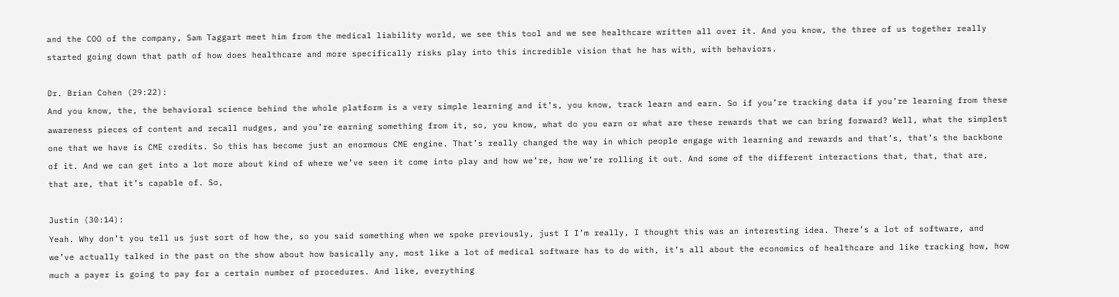and the COO of the company, Sam Taggart meet him from the medical liability world, we see this tool and we see healthcare written all over it. And you know, the three of us together really started going down that path of how does healthcare and more specifically risks play into this incredible vision that he has with, with behaviors.

Dr. Brian Cohen (29:22):
And you know, the, the behavioral science behind the whole platform is a very simple learning and it’s, you know, track learn and earn. So if you’re tracking data if you’re learning from these awareness pieces of content and recall nudges, and you’re earning something from it, so, you know, what do you earn or what are these rewards that we can bring forward? Well, what the simplest one that we have is CME credits. So this has become just an enormous CME engine. That’s really changed the way in which people engage with learning and rewards and that’s, that’s the backbone of it. And we can get into a lot more about kind of where we’ve seen it come into play and how we’re, how we’re rolling it out. And some of the different interactions that, that, that are, that are, that it’s capable of. So,

Justin (30:14):
Yeah. Why don’t you tell us just sort of how the, so you said something when we spoke previously, just I I’m really, I thought this was an interesting idea. There’s a lot of software, and we’ve actually talked in the past on the show about how basically any, most like a lot of medical software has to do with, it’s all about the economics of healthcare and like tracking how, how much a payer is going to pay for a certain number of procedures. And like, everything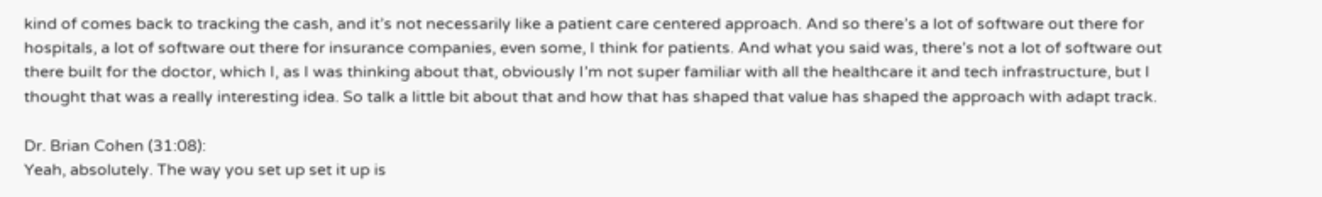kind of comes back to tracking the cash, and it’s not necessarily like a patient care centered approach. And so there’s a lot of software out there for hospitals, a lot of software out there for insurance companies, even some, I think for patients. And what you said was, there’s not a lot of software out there built for the doctor, which I, as I was thinking about that, obviously I’m not super familiar with all the healthcare it and tech infrastructure, but I thought that was a really interesting idea. So talk a little bit about that and how that has shaped that value has shaped the approach with adapt track.

Dr. Brian Cohen (31:08):
Yeah, absolutely. The way you set up set it up is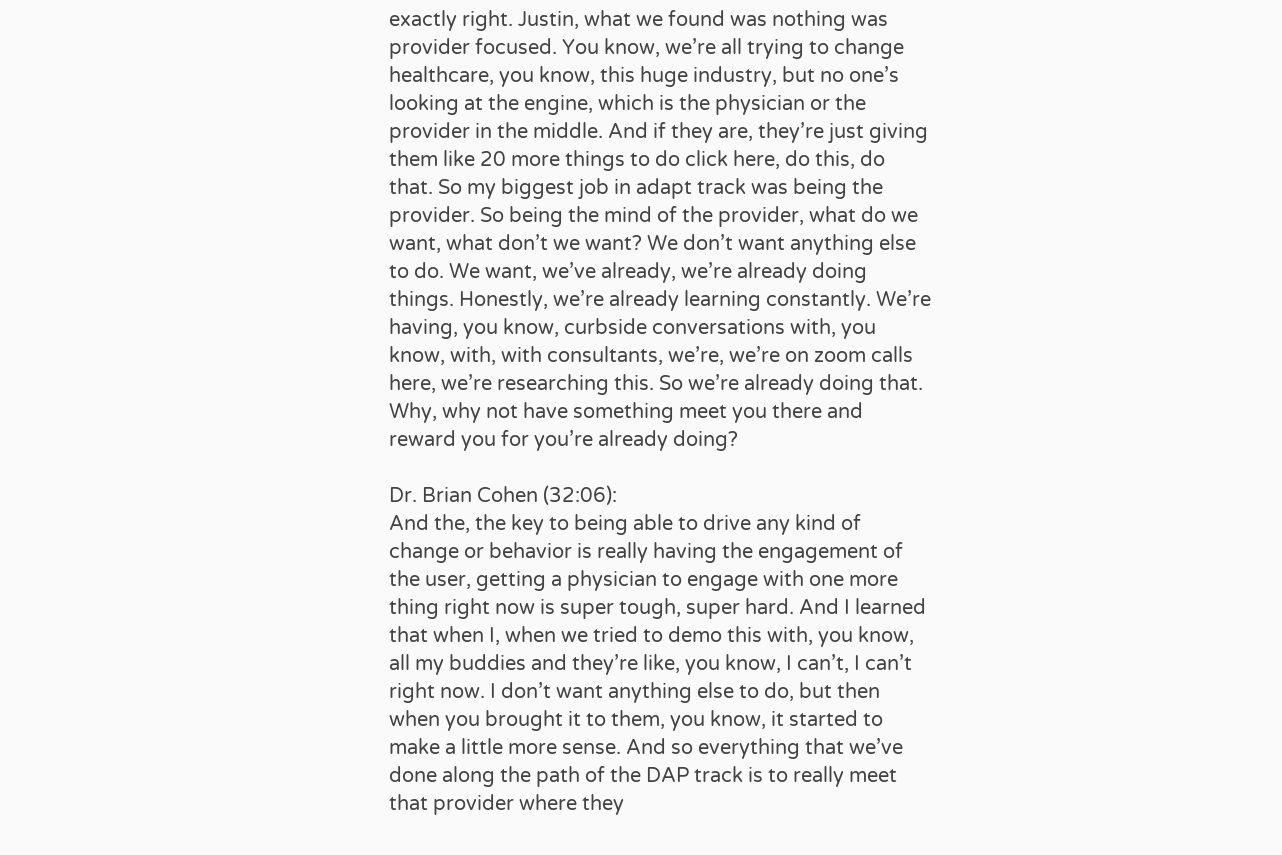exactly right. Justin, what we found was nothing was provider focused. You know, we’re all trying to change healthcare, you know, this huge industry, but no one’s looking at the engine, which is the physician or the provider in the middle. And if they are, they’re just giving them like 20 more things to do click here, do this, do that. So my biggest job in adapt track was being the provider. So being the mind of the provider, what do we want, what don’t we want? We don’t want anything else to do. We want, we’ve already, we’re already doing things. Honestly, we’re already learning constantly. We’re having, you know, curbside conversations with, you know, with, with consultants, we’re, we’re on zoom calls here, we’re researching this. So we’re already doing that. Why, why not have something meet you there and reward you for you’re already doing?

Dr. Brian Cohen (32:06):
And the, the key to being able to drive any kind of change or behavior is really having the engagement of the user, getting a physician to engage with one more thing right now is super tough, super hard. And I learned that when I, when we tried to demo this with, you know, all my buddies and they’re like, you know, I can’t, I can’t right now. I don’t want anything else to do, but then when you brought it to them, you know, it started to make a little more sense. And so everything that we’ve done along the path of the DAP track is to really meet that provider where they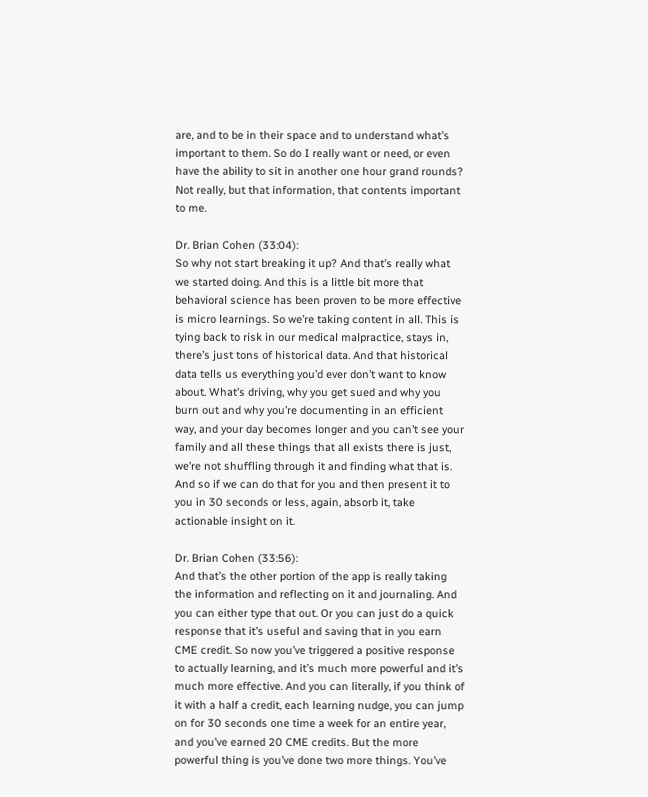are, and to be in their space and to understand what’s important to them. So do I really want or need, or even have the ability to sit in another one hour grand rounds? Not really, but that information, that contents important to me.

Dr. Brian Cohen (33:04):
So why not start breaking it up? And that’s really what we started doing. And this is a little bit more that behavioral science has been proven to be more effective is micro learnings. So we’re taking content in all. This is tying back to risk in our medical malpractice, stays in, there’s just tons of historical data. And that historical data tells us everything you’d ever don’t want to know about. What’s driving, why you get sued and why you burn out and why you’re documenting in an efficient way, and your day becomes longer and you can’t see your family and all these things that all exists there is just, we’re not shuffling through it and finding what that is. And so if we can do that for you and then present it to you in 30 seconds or less, again, absorb it, take actionable insight on it.

Dr. Brian Cohen (33:56):
And that’s the other portion of the app is really taking the information and reflecting on it and journaling. And you can either type that out. Or you can just do a quick response that it’s useful and saving that in you earn CME credit. So now you’ve triggered a positive response to actually learning, and it’s much more powerful and it’s much more effective. And you can literally, if you think of it with a half a credit, each learning nudge, you can jump on for 30 seconds one time a week for an entire year, and you’ve earned 20 CME credits. But the more powerful thing is you’ve done two more things. You’ve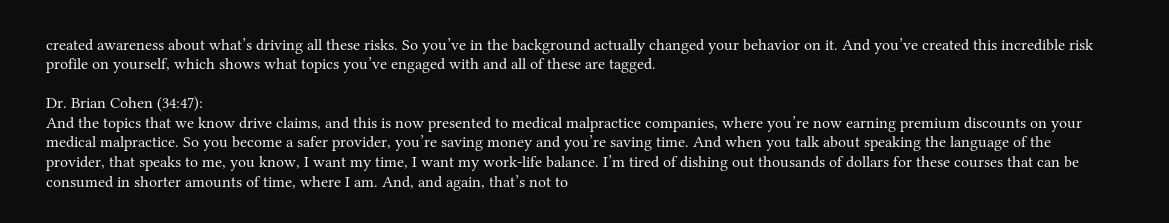created awareness about what’s driving all these risks. So you’ve in the background actually changed your behavior on it. And you’ve created this incredible risk profile on yourself, which shows what topics you’ve engaged with and all of these are tagged.

Dr. Brian Cohen (34:47):
And the topics that we know drive claims, and this is now presented to medical malpractice companies, where you’re now earning premium discounts on your medical malpractice. So you become a safer provider, you’re saving money and you’re saving time. And when you talk about speaking the language of the provider, that speaks to me, you know, I want my time, I want my work-life balance. I’m tired of dishing out thousands of dollars for these courses that can be consumed in shorter amounts of time, where I am. And, and again, that’s not to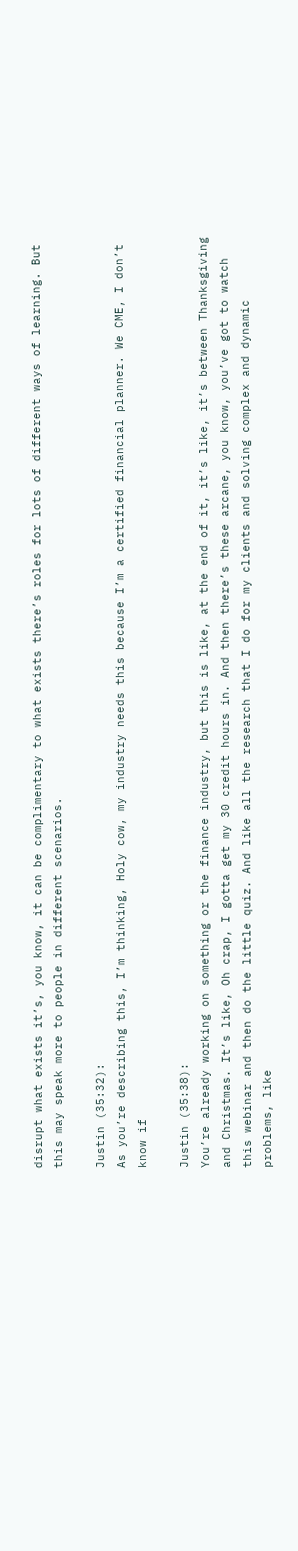disrupt what exists it’s, you know, it can be complimentary to what exists there’s roles for lots of different ways of learning. But this may speak more to people in different scenarios.

Justin (35:32):
As you’re describing this, I’m thinking, Holy cow, my industry needs this because I’m a certified financial planner. We CME, I don’t know if

Justin (35:38):
You’re already working on something or the finance industry, but this is like, at the end of it, it’s like, it’s between Thanksgiving and Christmas. It’s like, Oh crap, I gotta get my 30 credit hours in. And then there’s these arcane, you know, you’ve got to watch this webinar and then do the little quiz. And like all the research that I do for my clients and solving complex and dynamic problems, like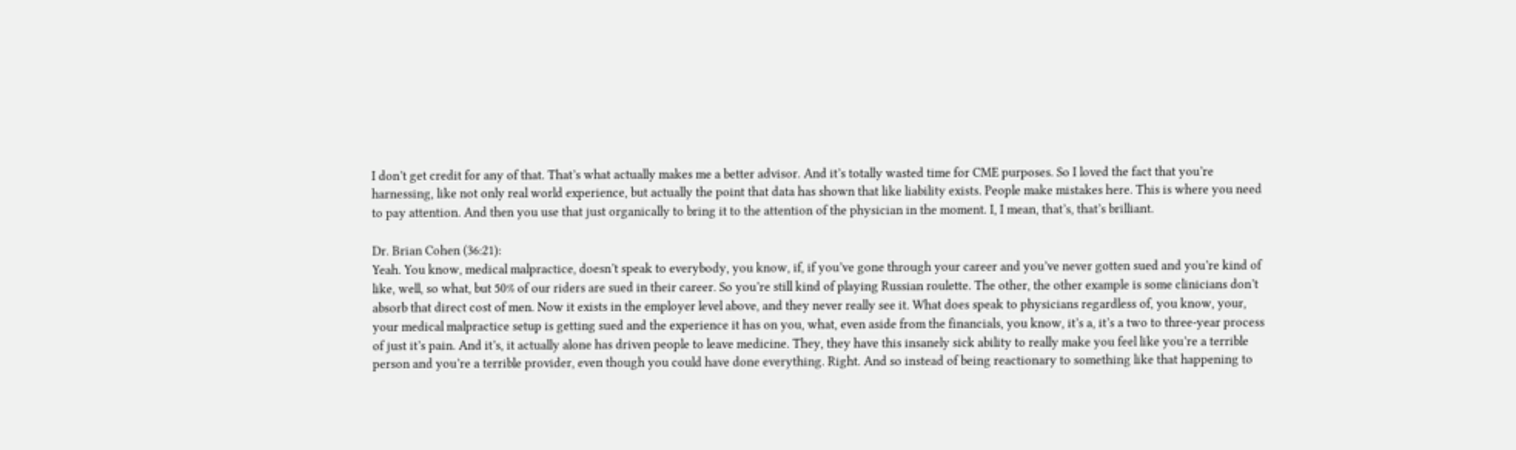I don’t get credit for any of that. That’s what actually makes me a better advisor. And it’s totally wasted time for CME purposes. So I loved the fact that you’re harnessing, like not only real world experience, but actually the point that data has shown that like liability exists. People make mistakes here. This is where you need to pay attention. And then you use that just organically to bring it to the attention of the physician in the moment. I, I mean, that’s, that’s brilliant.

Dr. Brian Cohen (36:21):
Yeah. You know, medical malpractice, doesn’t speak to everybody, you know, if, if you’ve gone through your career and you’ve never gotten sued and you’re kind of like, well, so what, but 50% of our riders are sued in their career. So you’re still kind of playing Russian roulette. The other, the other example is some clinicians don’t absorb that direct cost of men. Now it exists in the employer level above, and they never really see it. What does speak to physicians regardless of, you know, your, your medical malpractice setup is getting sued and the experience it has on you, what, even aside from the financials, you know, it’s a, it’s a two to three-year process of just it’s pain. And it’s, it actually alone has driven people to leave medicine. They, they have this insanely sick ability to really make you feel like you’re a terrible person and you’re a terrible provider, even though you could have done everything. Right. And so instead of being reactionary to something like that happening to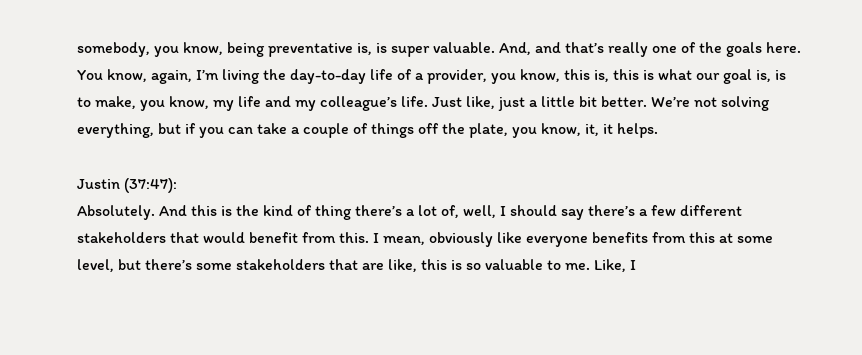somebody, you know, being preventative is, is super valuable. And, and that’s really one of the goals here. You know, again, I’m living the day-to-day life of a provider, you know, this is, this is what our goal is, is to make, you know, my life and my colleague’s life. Just like, just a little bit better. We’re not solving everything, but if you can take a couple of things off the plate, you know, it, it helps.

Justin (37:47):
Absolutely. And this is the kind of thing there’s a lot of, well, I should say there’s a few different stakeholders that would benefit from this. I mean, obviously like everyone benefits from this at some level, but there’s some stakeholders that are like, this is so valuable to me. Like, I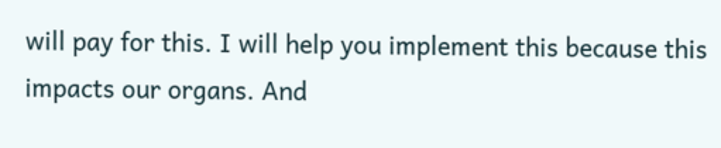will pay for this. I will help you implement this because this impacts our organs. And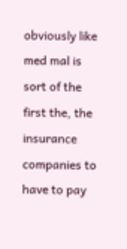obviously like med mal is sort of the first the, the insurance companies to have to pay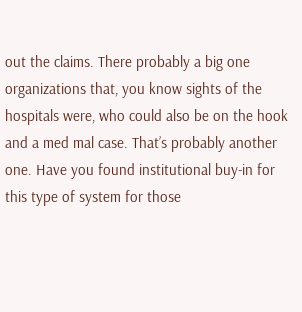out the claims. There probably a big one organizations that, you know sights of the hospitals were, who could also be on the hook and a med mal case. That’s probably another one. Have you found institutional buy-in for this type of system for those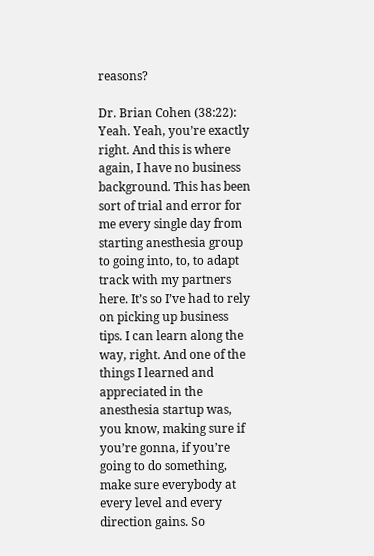reasons?

Dr. Brian Cohen (38:22):
Yeah. Yeah, you’re exactly right. And this is where again, I have no business background. This has been sort of trial and error for me every single day from starting anesthesia group to going into, to, to adapt track with my partners here. It’s so I’ve had to rely on picking up business tips. I can learn along the way, right. And one of the things I learned and appreciated in the anesthesia startup was, you know, making sure if you’re gonna, if you’re going to do something, make sure everybody at every level and every direction gains. So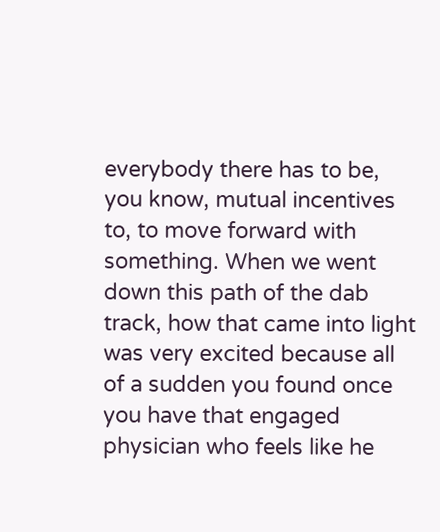everybody there has to be, you know, mutual incentives to, to move forward with something. When we went down this path of the dab track, how that came into light was very excited because all of a sudden you found once you have that engaged physician who feels like he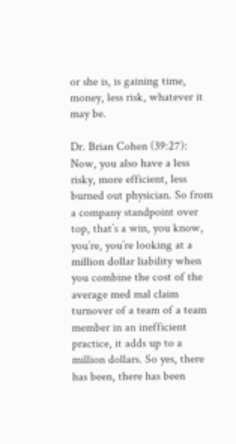or she is, is gaining time, money, less risk, whatever it may be.

Dr. Brian Cohen (39:27):
Now, you also have a less risky, more efficient, less burned out physician. So from a company standpoint over top, that’s a win, you know, you’re, you’re looking at a million dollar liability when you combine the cost of the average med mal claim turnover of a team of a team member in an inefficient practice, it adds up to a million dollars. So yes, there has been, there has been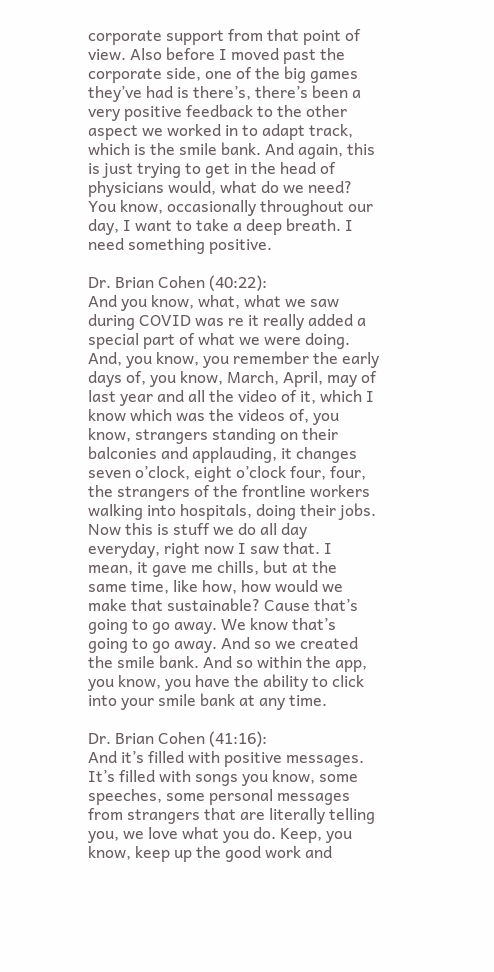corporate support from that point of view. Also before I moved past the corporate side, one of the big games they’ve had is there’s, there’s been a very positive feedback to the other aspect we worked in to adapt track, which is the smile bank. And again, this is just trying to get in the head of physicians would, what do we need? You know, occasionally throughout our day, I want to take a deep breath. I need something positive.

Dr. Brian Cohen (40:22):
And you know, what, what we saw during COVID was re it really added a special part of what we were doing. And, you know, you remember the early days of, you know, March, April, may of last year and all the video of it, which I know which was the videos of, you know, strangers standing on their balconies and applauding, it changes seven o’clock, eight o’clock four, four, the strangers of the frontline workers walking into hospitals, doing their jobs. Now this is stuff we do all day everyday, right now I saw that. I mean, it gave me chills, but at the same time, like how, how would we make that sustainable? Cause that’s going to go away. We know that’s going to go away. And so we created the smile bank. And so within the app, you know, you have the ability to click into your smile bank at any time.

Dr. Brian Cohen (41:16):
And it’s filled with positive messages. It’s filled with songs you know, some speeches, some personal messages from strangers that are literally telling you, we love what you do. Keep, you know, keep up the good work and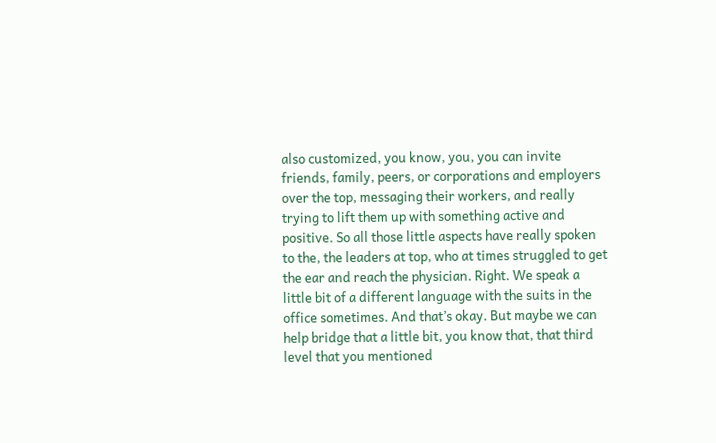also customized, you know, you, you can invite friends, family, peers, or corporations and employers over the top, messaging their workers, and really trying to lift them up with something active and positive. So all those little aspects have really spoken to the, the leaders at top, who at times struggled to get the ear and reach the physician. Right. We speak a little bit of a different language with the suits in the office sometimes. And that’s okay. But maybe we can help bridge that a little bit, you know that, that third level that you mentioned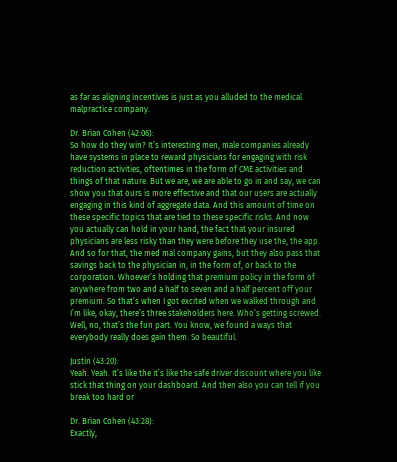as far as aligning incentives is just as you alluded to the medical malpractice company.

Dr. Brian Cohen (42:06):
So how do they win? It’s interesting men, male companies already have systems in place to reward physicians for engaging with risk reduction activities, oftentimes in the form of CME activities and things of that nature. But we are, we are able to go in and say, we can show you that ours is more effective and that our users are actually engaging in this kind of aggregate data. And this amount of time on these specific topics that are tied to these specific risks. And now you actually can hold in your hand, the fact that your insured physicians are less risky than they were before they use the, the app. And so for that, the med mal company gains, but they also pass that savings back to the physician in, in the form of, or back to the corporation. Whoever’s holding that premium policy in the form of anywhere from two and a half to seven and a half percent off your premium. So that’s when I got excited when we walked through and I’m like, okay, there’s three stakeholders here. Who’s getting screwed. Well, no, that’s the fun part. You know, we found a ways that everybody really does gain them. So beautiful.

Justin (43:20):
Yeah. Yeah. It’s like the it’s like the safe driver discount where you like stick that thing on your dashboard. And then also you can tell if you break too hard or

Dr. Brian Cohen (43:28):
Exactly,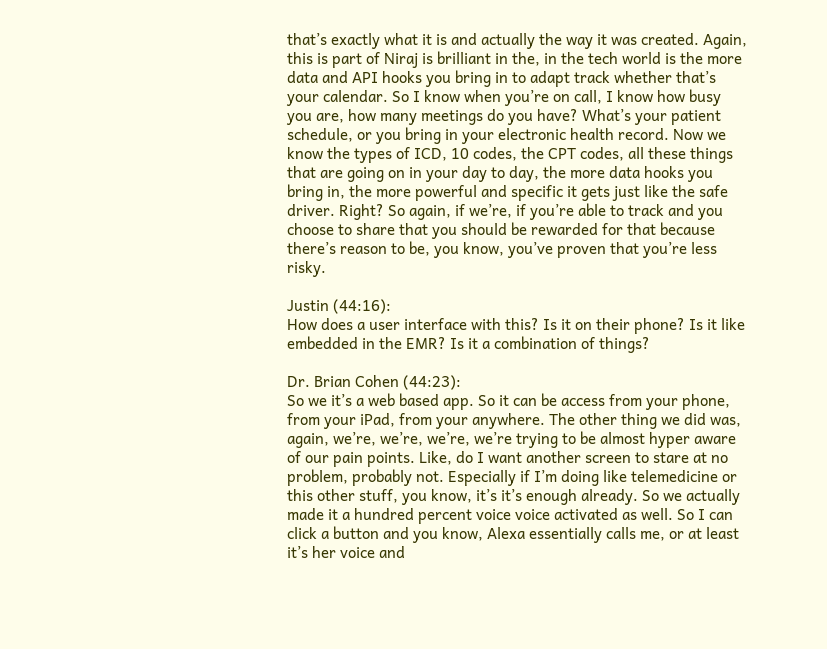that’s exactly what it is and actually the way it was created. Again, this is part of Niraj is brilliant in the, in the tech world is the more data and API hooks you bring in to adapt track whether that’s your calendar. So I know when you’re on call, I know how busy you are, how many meetings do you have? What’s your patient schedule, or you bring in your electronic health record. Now we know the types of ICD, 10 codes, the CPT codes, all these things that are going on in your day to day, the more data hooks you bring in, the more powerful and specific it gets just like the safe driver. Right? So again, if we’re, if you’re able to track and you choose to share that you should be rewarded for that because there’s reason to be, you know, you’ve proven that you’re less risky.

Justin (44:16):
How does a user interface with this? Is it on their phone? Is it like embedded in the EMR? Is it a combination of things?

Dr. Brian Cohen (44:23):
So we it’s a web based app. So it can be access from your phone, from your iPad, from your anywhere. The other thing we did was, again, we’re, we’re, we’re, we’re trying to be almost hyper aware of our pain points. Like, do I want another screen to stare at no problem, probably not. Especially if I’m doing like telemedicine or this other stuff, you know, it’s it’s enough already. So we actually made it a hundred percent voice voice activated as well. So I can click a button and you know, Alexa essentially calls me, or at least it’s her voice and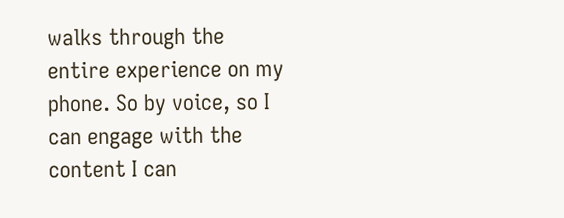walks through the entire experience on my phone. So by voice, so I can engage with the content I can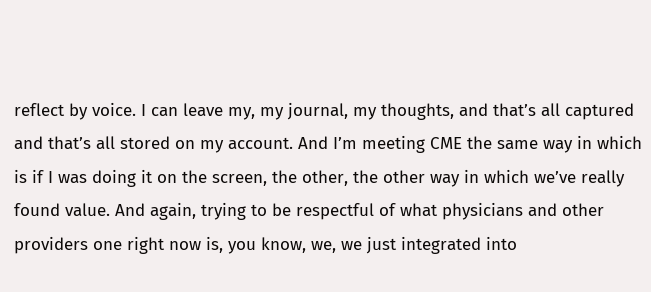reflect by voice. I can leave my, my journal, my thoughts, and that’s all captured and that’s all stored on my account. And I’m meeting CME the same way in which is if I was doing it on the screen, the other, the other way in which we’ve really found value. And again, trying to be respectful of what physicians and other providers one right now is, you know, we, we just integrated into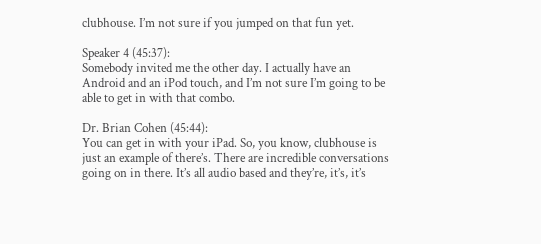clubhouse. I’m not sure if you jumped on that fun yet.

Speaker 4 (45:37):
Somebody invited me the other day. I actually have an Android and an iPod touch, and I’m not sure I’m going to be able to get in with that combo.

Dr. Brian Cohen (45:44):
You can get in with your iPad. So, you know, clubhouse is just an example of there’s. There are incredible conversations going on in there. It’s all audio based and they’re, it’s, it’s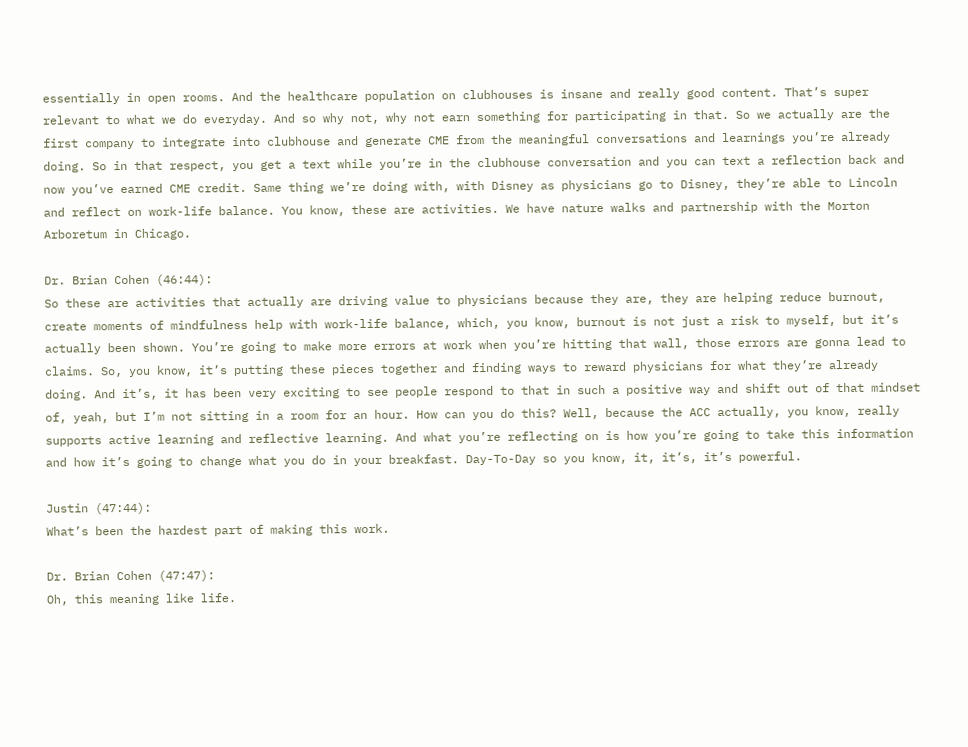essentially in open rooms. And the healthcare population on clubhouses is insane and really good content. That’s super relevant to what we do everyday. And so why not, why not earn something for participating in that. So we actually are the first company to integrate into clubhouse and generate CME from the meaningful conversations and learnings you’re already doing. So in that respect, you get a text while you’re in the clubhouse conversation and you can text a reflection back and now you’ve earned CME credit. Same thing we’re doing with, with Disney as physicians go to Disney, they’re able to Lincoln and reflect on work-life balance. You know, these are activities. We have nature walks and partnership with the Morton Arboretum in Chicago.

Dr. Brian Cohen (46:44):
So these are activities that actually are driving value to physicians because they are, they are helping reduce burnout, create moments of mindfulness help with work-life balance, which, you know, burnout is not just a risk to myself, but it’s actually been shown. You’re going to make more errors at work when you’re hitting that wall, those errors are gonna lead to claims. So, you know, it’s putting these pieces together and finding ways to reward physicians for what they’re already doing. And it’s, it has been very exciting to see people respond to that in such a positive way and shift out of that mindset of, yeah, but I’m not sitting in a room for an hour. How can you do this? Well, because the ACC actually, you know, really supports active learning and reflective learning. And what you’re reflecting on is how you’re going to take this information and how it’s going to change what you do in your breakfast. Day-To-Day so you know, it, it’s, it’s powerful.

Justin (47:44):
What’s been the hardest part of making this work.

Dr. Brian Cohen (47:47):
Oh, this meaning like life.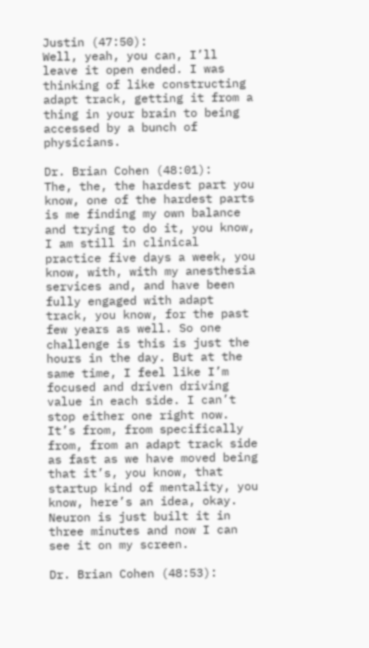Justin (47:50):
Well, yeah, you can, I’ll leave it open ended. I was thinking of like constructing adapt track, getting it from a thing in your brain to being accessed by a bunch of physicians.

Dr. Brian Cohen (48:01):
The, the, the hardest part you know, one of the hardest parts is me finding my own balance and trying to do it, you know, I am still in clinical practice five days a week, you know, with, with my anesthesia services and, and have been fully engaged with adapt track, you know, for the past few years as well. So one challenge is this is just the hours in the day. But at the same time, I feel like I’m focused and driven driving value in each side. I can’t stop either one right now. It’s from, from specifically from, from an adapt track side as fast as we have moved being that it’s, you know, that startup kind of mentality, you know, here’s an idea, okay. Neuron is just built it in three minutes and now I can see it on my screen.

Dr. Brian Cohen (48:53):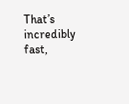That’s incredibly fast,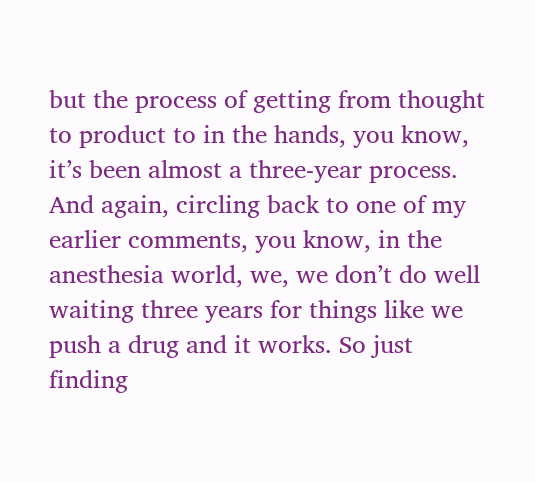but the process of getting from thought to product to in the hands, you know, it’s been almost a three-year process. And again, circling back to one of my earlier comments, you know, in the anesthesia world, we, we don’t do well waiting three years for things like we push a drug and it works. So just finding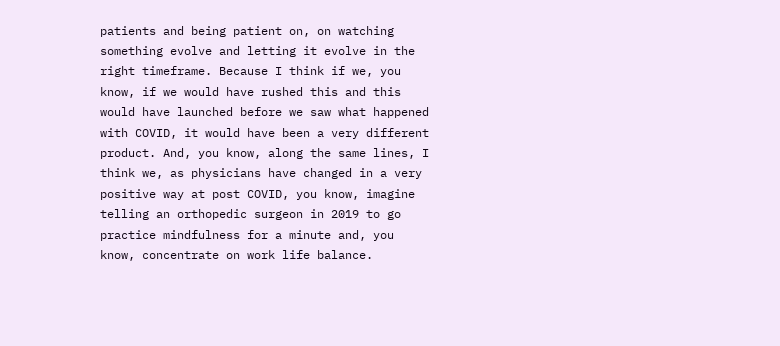patients and being patient on, on watching something evolve and letting it evolve in the right timeframe. Because I think if we, you know, if we would have rushed this and this would have launched before we saw what happened with COVID, it would have been a very different product. And, you know, along the same lines, I think we, as physicians have changed in a very positive way at post COVID, you know, imagine telling an orthopedic surgeon in 2019 to go practice mindfulness for a minute and, you know, concentrate on work life balance.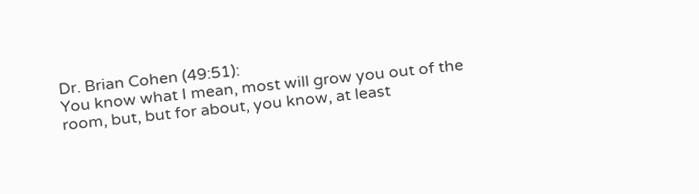Dr. Brian Cohen (49:51):
You know what I mean, most will grow you out of the room, but, but for about, you know, at least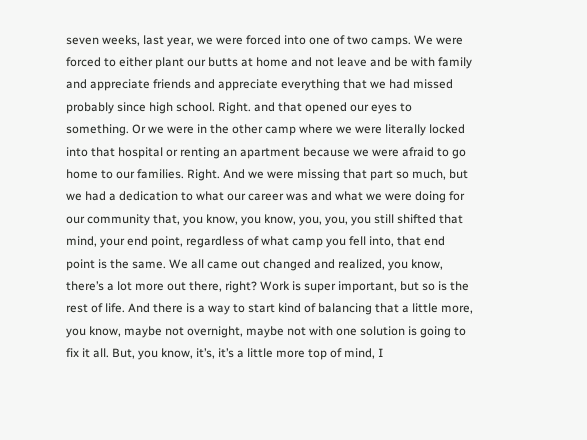seven weeks, last year, we were forced into one of two camps. We were forced to either plant our butts at home and not leave and be with family and appreciate friends and appreciate everything that we had missed probably since high school. Right. and that opened our eyes to something. Or we were in the other camp where we were literally locked into that hospital or renting an apartment because we were afraid to go home to our families. Right. And we were missing that part so much, but we had a dedication to what our career was and what we were doing for our community that, you know, you know, you, you, you still shifted that mind, your end point, regardless of what camp you fell into, that end point is the same. We all came out changed and realized, you know, there’s a lot more out there, right? Work is super important, but so is the rest of life. And there is a way to start kind of balancing that a little more, you know, maybe not overnight, maybe not with one solution is going to fix it all. But, you know, it’s, it’s a little more top of mind, I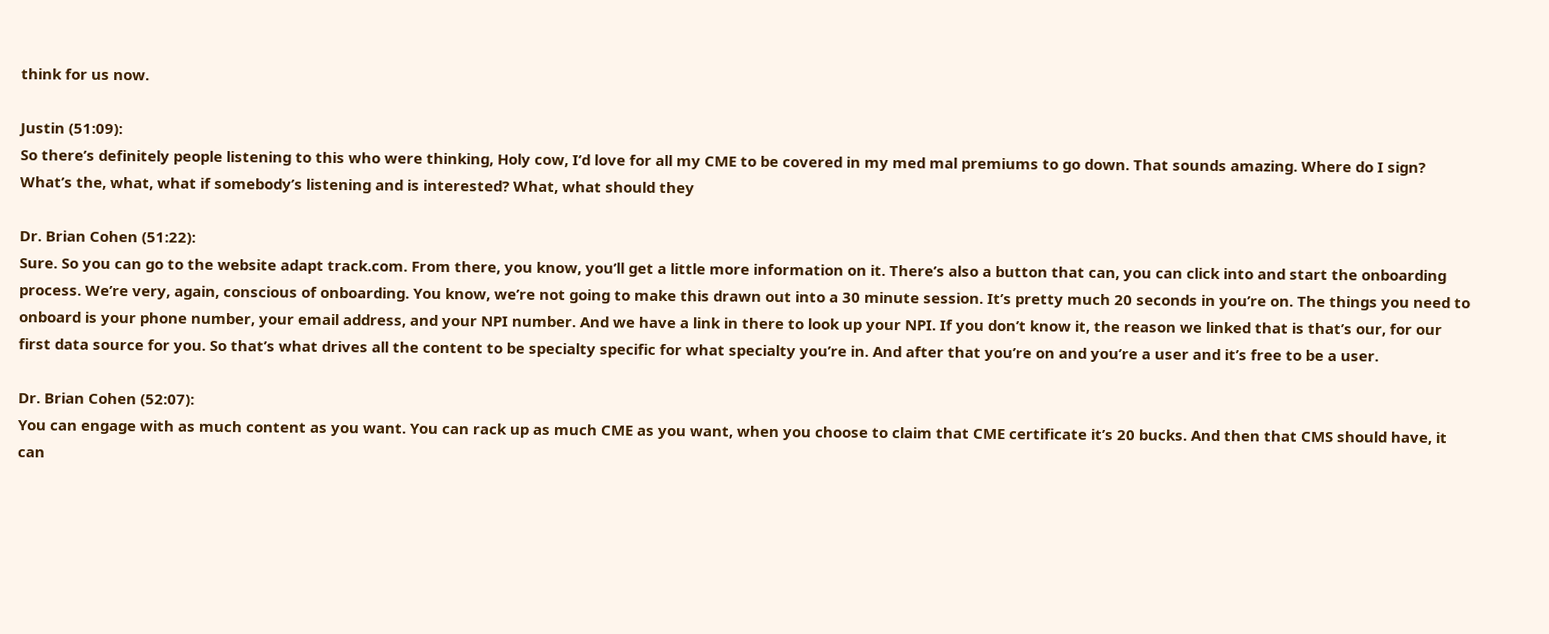think for us now.

Justin (51:09):
So there’s definitely people listening to this who were thinking, Holy cow, I’d love for all my CME to be covered in my med mal premiums to go down. That sounds amazing. Where do I sign? What’s the, what, what if somebody’s listening and is interested? What, what should they

Dr. Brian Cohen (51:22):
Sure. So you can go to the website adapt track.com. From there, you know, you’ll get a little more information on it. There’s also a button that can, you can click into and start the onboarding process. We’re very, again, conscious of onboarding. You know, we’re not going to make this drawn out into a 30 minute session. It’s pretty much 20 seconds in you’re on. The things you need to onboard is your phone number, your email address, and your NPI number. And we have a link in there to look up your NPI. If you don’t know it, the reason we linked that is that’s our, for our first data source for you. So that’s what drives all the content to be specialty specific for what specialty you’re in. And after that you’re on and you’re a user and it’s free to be a user.

Dr. Brian Cohen (52:07):
You can engage with as much content as you want. You can rack up as much CME as you want, when you choose to claim that CME certificate it’s 20 bucks. And then that CMS should have, it can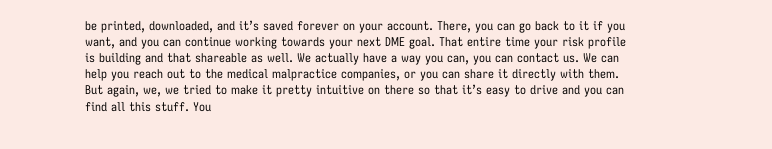be printed, downloaded, and it’s saved forever on your account. There, you can go back to it if you want, and you can continue working towards your next DME goal. That entire time your risk profile is building and that shareable as well. We actually have a way you can, you can contact us. We can help you reach out to the medical malpractice companies, or you can share it directly with them. But again, we, we tried to make it pretty intuitive on there so that it’s easy to drive and you can find all this stuff. You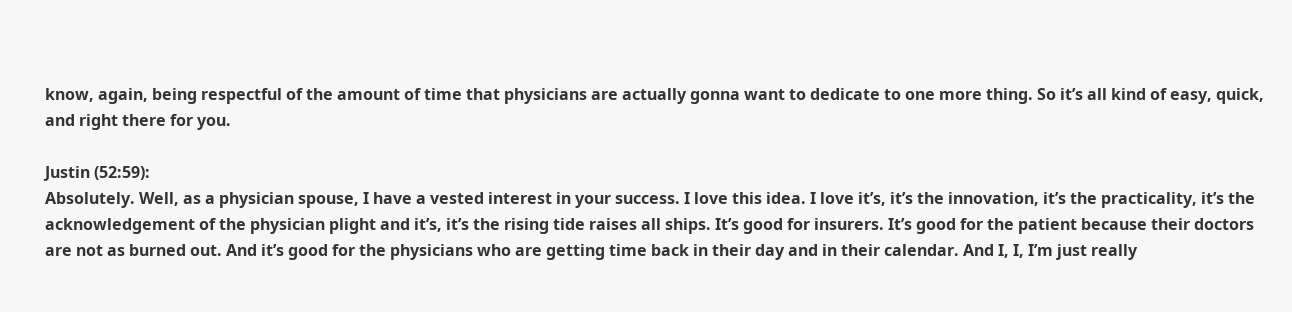know, again, being respectful of the amount of time that physicians are actually gonna want to dedicate to one more thing. So it’s all kind of easy, quick, and right there for you.

Justin (52:59):
Absolutely. Well, as a physician spouse, I have a vested interest in your success. I love this idea. I love it’s, it’s the innovation, it’s the practicality, it’s the acknowledgement of the physician plight and it’s, it’s the rising tide raises all ships. It’s good for insurers. It’s good for the patient because their doctors are not as burned out. And it’s good for the physicians who are getting time back in their day and in their calendar. And I, I, I’m just really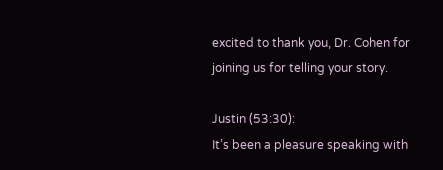excited to thank you, Dr. Cohen for joining us for telling your story.

Justin (53:30):
It’s been a pleasure speaking with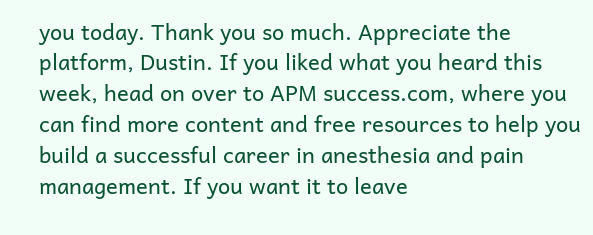you today. Thank you so much. Appreciate the platform, Dustin. If you liked what you heard this week, head on over to APM success.com, where you can find more content and free resources to help you build a successful career in anesthesia and pain management. If you want it to leave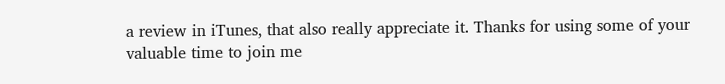a review in iTunes, that also really appreciate it. Thanks for using some of your valuable time to join me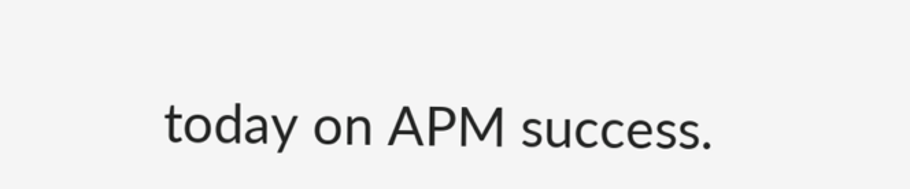today on APM success.